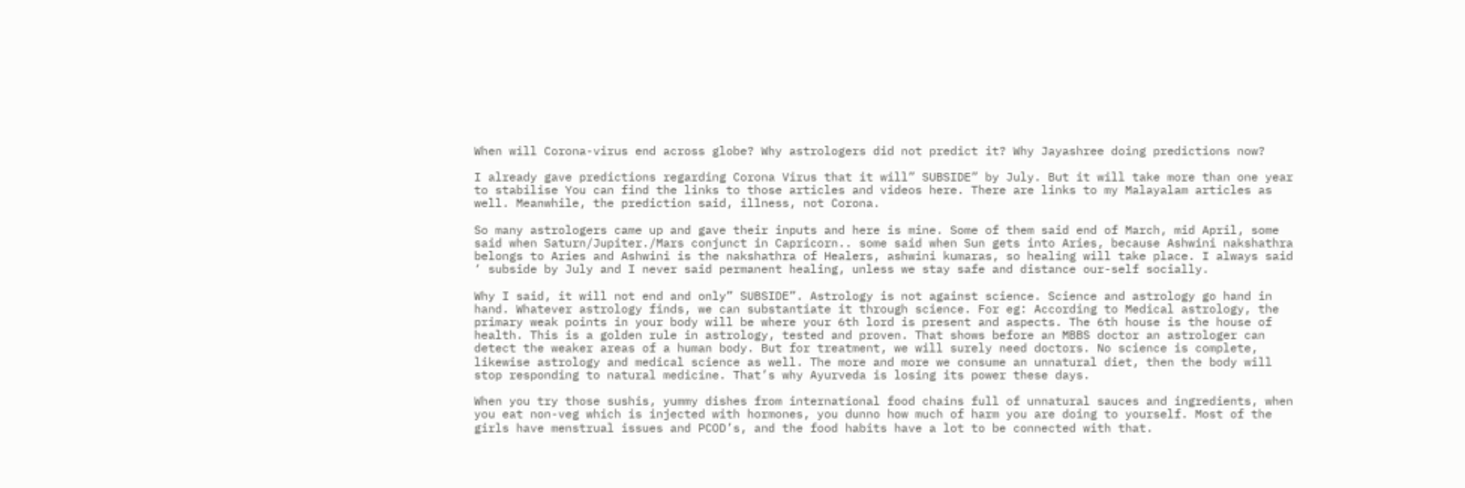When will Corona-virus end across globe? Why astrologers did not predict it? Why Jayashree doing predictions now?

I already gave predictions regarding Corona Virus that it will” SUBSIDE” by July. But it will take more than one year to stabilise You can find the links to those articles and videos here. There are links to my Malayalam articles as well. Meanwhile, the prediction said, illness, not Corona.

So many astrologers came up and gave their inputs and here is mine. Some of them said end of March, mid April, some said when Saturn/Jupiter./Mars conjunct in Capricorn.. some said when Sun gets into Aries, because Ashwini nakshathra belongs to Aries and Ashwini is the nakshathra of Healers, ashwini kumaras, so healing will take place. I always said ‘ subside by July and I never said permanent healing, unless we stay safe and distance our-self socially.

Why I said, it will not end and only” SUBSIDE”. Astrology is not against science. Science and astrology go hand in hand. Whatever astrology finds, we can substantiate it through science. For eg: According to Medical astrology, the primary weak points in your body will be where your 6th lord is present and aspects. The 6th house is the house of health. This is a golden rule in astrology, tested and proven. That shows before an MBBS doctor an astrologer can detect the weaker areas of a human body. But for treatment, we will surely need doctors. No science is complete, likewise astrology and medical science as well. The more and more we consume an unnatural diet, then the body will stop responding to natural medicine. That’s why Ayurveda is losing its power these days.

When you try those sushis, yummy dishes from international food chains full of unnatural sauces and ingredients, when you eat non-veg which is injected with hormones, you dunno how much of harm you are doing to yourself. Most of the girls have menstrual issues and PCOD’s, and the food habits have a lot to be connected with that.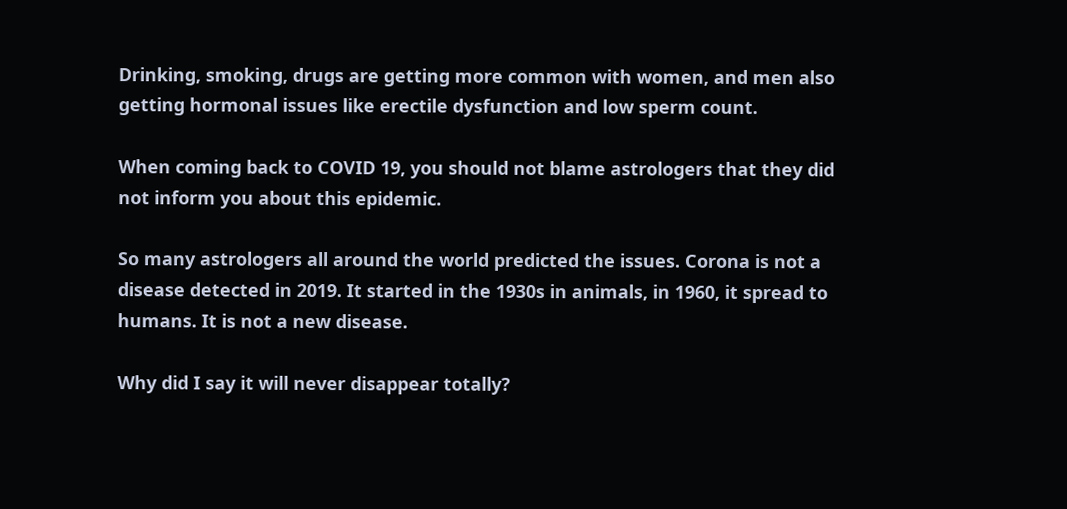Drinking, smoking, drugs are getting more common with women, and men also getting hormonal issues like erectile dysfunction and low sperm count.

When coming back to COVID 19, you should not blame astrologers that they did not inform you about this epidemic.

So many astrologers all around the world predicted the issues. Corona is not a disease detected in 2019. It started in the 1930s in animals, in 1960, it spread to humans. It is not a new disease.

Why did I say it will never disappear totally?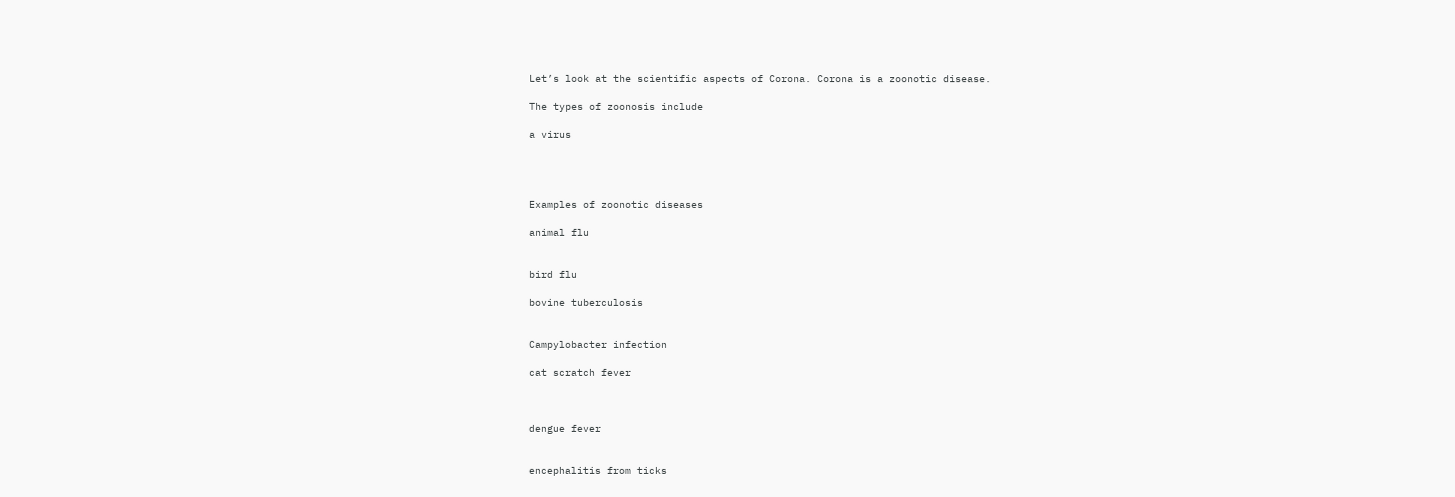Let’s look at the scientific aspects of Corona. Corona is a zoonotic disease.

The types of zoonosis include

a virus




Examples of zoonotic diseases

animal flu


bird flu

bovine tuberculosis


Campylobacter infection

cat scratch fever



dengue fever


encephalitis from ticks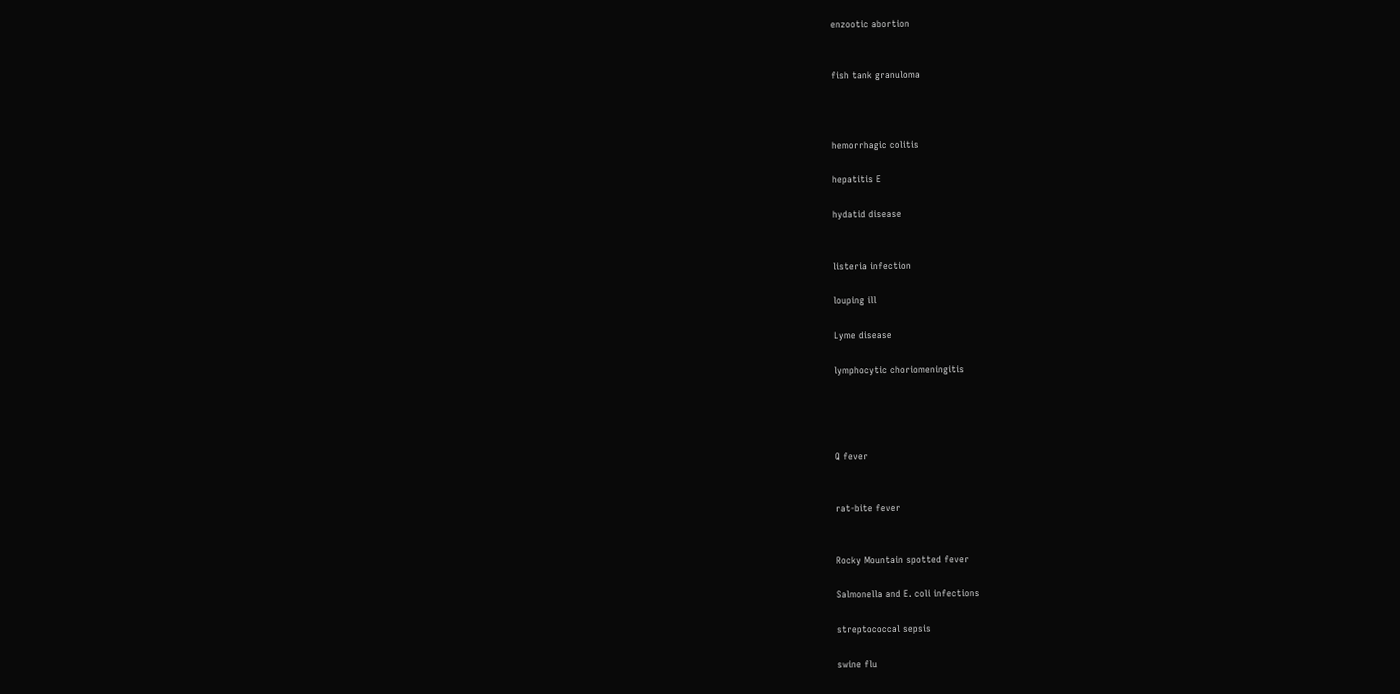enzootic abortion


fish tank granuloma



hemorrhagic colitis

hepatitis E

hydatid disease


listeria infection

louping ill

Lyme disease

lymphocytic choriomeningitis




Q fever


rat-bite fever


Rocky Mountain spotted fever

Salmonella and E. coli infections

streptococcal sepsis

swine flu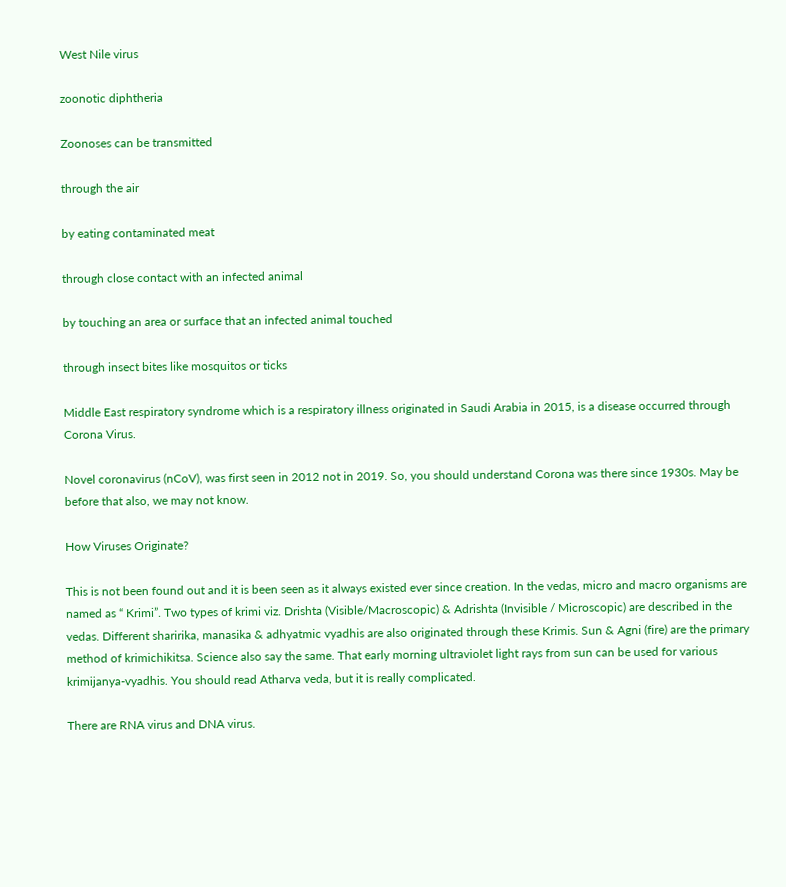West Nile virus

zoonotic diphtheria

Zoonoses can be transmitted

through the air

by eating contaminated meat

through close contact with an infected animal

by touching an area or surface that an infected animal touched

through insect bites like mosquitos or ticks

Middle East respiratory syndrome which is a respiratory illness originated in Saudi Arabia in 2015, is a disease occurred through Corona Virus.

Novel coronavirus (nCoV), was first seen in 2012 not in 2019. So, you should understand Corona was there since 1930s. May be before that also, we may not know.

How Viruses Originate?

This is not been found out and it is been seen as it always existed ever since creation. In the vedas, micro and macro organisms are named as “ Krimi”. Two types of krimi viz. Drishta (Visible/Macroscopic) & Adrishta (Invisible / Microscopic) are described in the vedas. Different sharirika, manasika & adhyatmic vyadhis are also originated through these Krimis. Sun & Agni (fire) are the primary method of krimichikitsa. Science also say the same. That early morning ultraviolet light rays from sun can be used for various krimijanya-vyadhis. You should read Atharva veda, but it is really complicated.

There are RNA virus and DNA virus.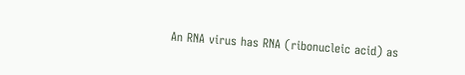An RNA virus has RNA (ribonucleic acid) as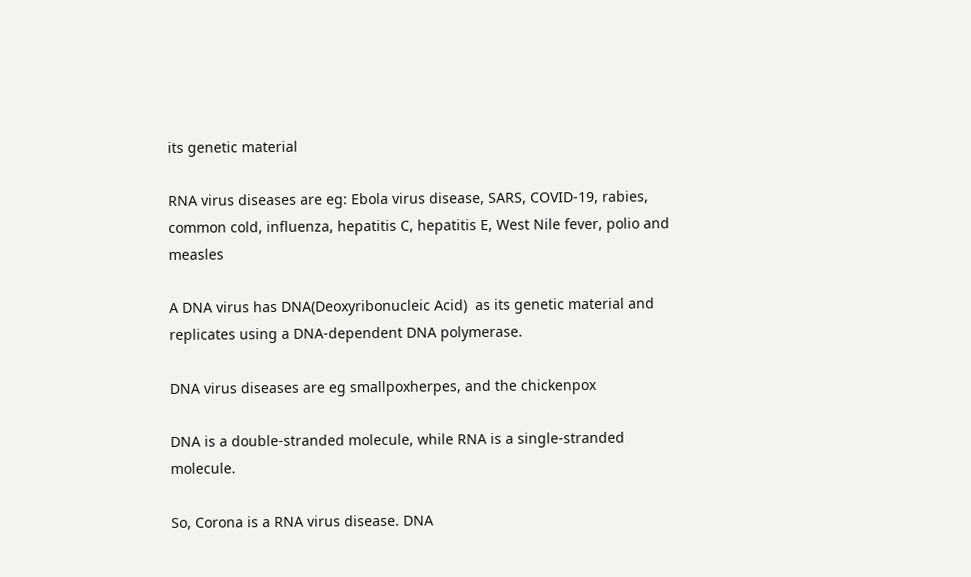its genetic material

RNA virus diseases are eg: Ebola virus disease, SARS, COVID-19, rabies, common cold, influenza, hepatitis C, hepatitis E, West Nile fever, polio and measles

A DNA virus has DNA(Deoxyribonucleic Acid)  as its genetic material and replicates using a DNA-dependent DNA polymerase.

DNA virus diseases are eg smallpoxherpes, and the chickenpox

DNA is a double-stranded molecule, while RNA is a single-stranded molecule.

So, Corona is a RNA virus disease. DNA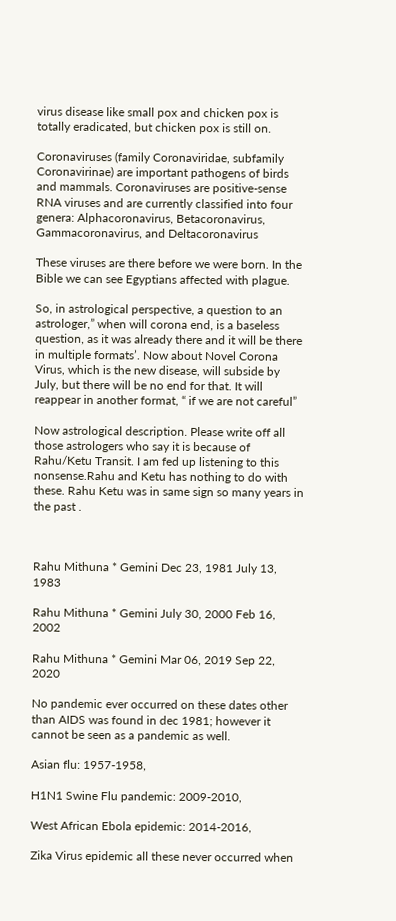virus disease like small pox and chicken pox is totally eradicated, but chicken pox is still on.

Coronaviruses (family Coronaviridae, subfamily Coronavirinae) are important pathogens of birds and mammals. Coronaviruses are positive-sense RNA viruses and are currently classified into four genera: Alphacoronavirus, Betacoronavirus, Gammacoronavirus, and Deltacoronavirus

These viruses are there before we were born. In the Bible we can see Egyptians affected with plague.

So, in astrological perspective, a question to an astrologer,” when will corona end, is a baseless question, as it was already there and it will be there in multiple formats’. Now about Novel Corona Virus, which is the new disease, will subside by July, but there will be no end for that. It will reappear in another format, “ if we are not careful”

Now astrological description. Please write off all those astrologers who say it is because of Rahu/Ketu Transit. I am fed up listening to this nonsense.Rahu and Ketu has nothing to do with these. Rahu Ketu was in same sign so many years in the past .



Rahu Mithuna * Gemini Dec 23, 1981 July 13, 1983

Rahu Mithuna * Gemini July 30, 2000 Feb 16, 2002

Rahu Mithuna * Gemini Mar 06, 2019 Sep 22, 2020

No pandemic ever occurred on these dates other than AIDS was found in dec 1981; however it cannot be seen as a pandemic as well.

Asian flu: 1957-1958,

H1N1 Swine Flu pandemic: 2009-2010,

West African Ebola epidemic: 2014-2016,

Zika Virus epidemic all these never occurred when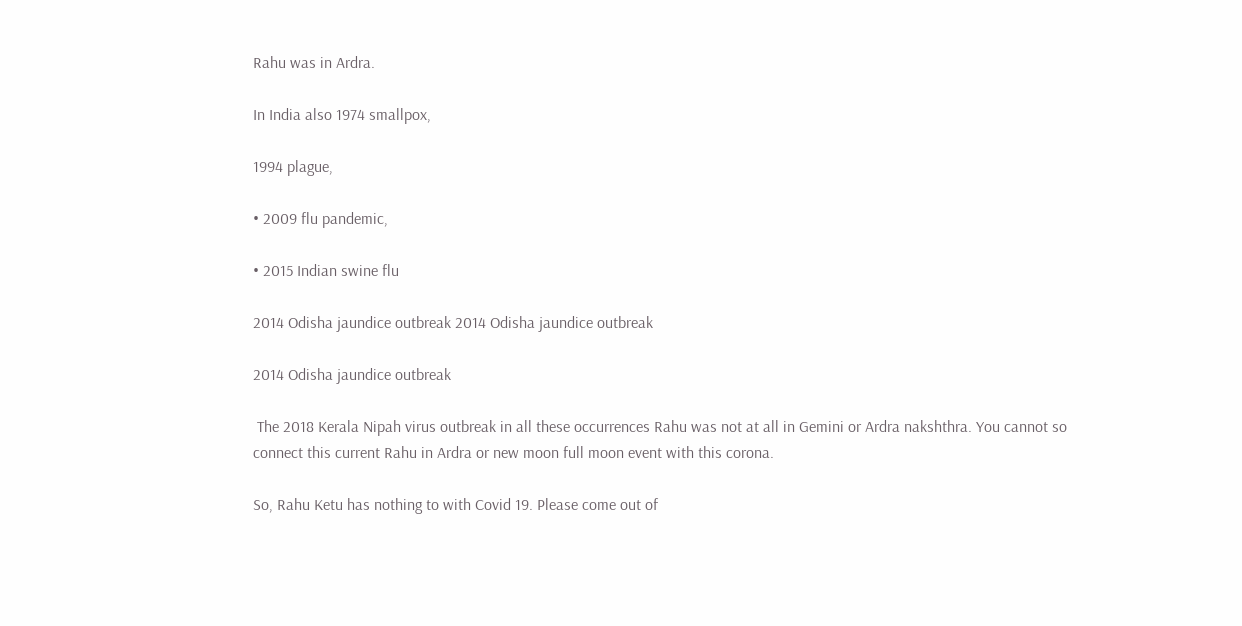Rahu was in Ardra.

In India also 1974 smallpox,

1994 plague,

• 2009 flu pandemic,

• 2015 Indian swine flu

2014 Odisha jaundice outbreak 2014 Odisha jaundice outbreak

2014 Odisha jaundice outbreak

 The 2018 Kerala Nipah virus outbreak in all these occurrences Rahu was not at all in Gemini or Ardra nakshthra. You cannot so connect this current Rahu in Ardra or new moon full moon event with this corona.

So, Rahu Ketu has nothing to with Covid 19. Please come out of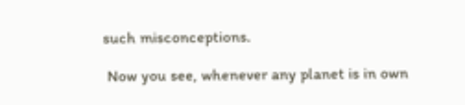such misconceptions.

 Now you see, whenever any planet is in own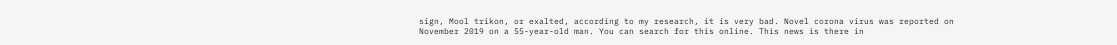sign, Mool trikon, or exalted, according to my research, it is very bad. Novel corona virus was reported on November 2019 on a 55-year-old man. You can search for this online. This news is there in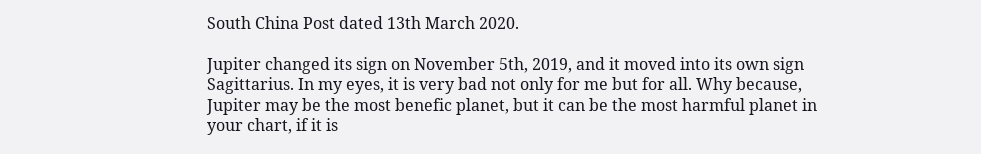South China Post dated 13th March 2020.

Jupiter changed its sign on November 5th, 2019, and it moved into its own sign Sagittarius. In my eyes, it is very bad not only for me but for all. Why because, Jupiter may be the most benefic planet, but it can be the most harmful planet in your chart, if it is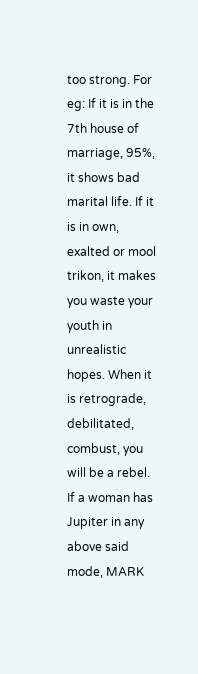too strong. For eg: If it is in the 7th house of marriage, 95%, it shows bad marital life. If it is in own, exalted or mool trikon, it makes you waste your youth in unrealistic hopes. When it is retrograde, debilitated, combust, you will be a rebel. If a woman has Jupiter in any above said mode, MARK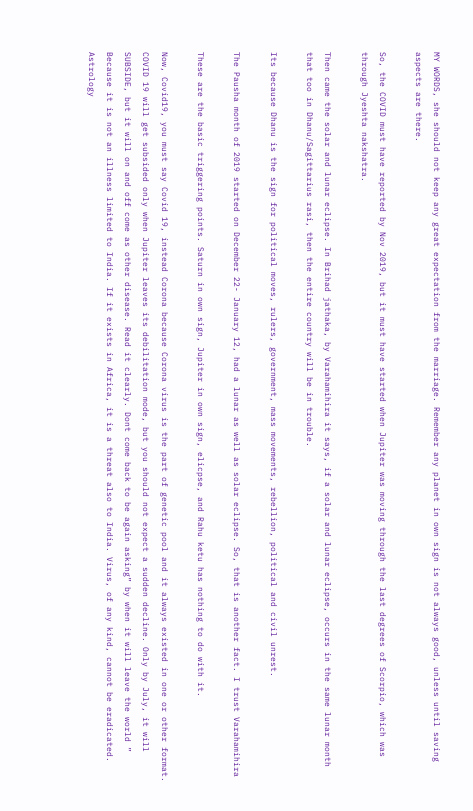MY WORDS, she should not keep any great expectation from the marriage. Remember any planet in own sign is not always good, unless until saving aspects are there.

So, the COVID must have reported by Nov 2019, but it must have started when Jupiter was moving through the last degrees of Scorpio, which was through Jyeshta nakshatra.

Then came the solar and lunar eclipse. In Brihad jathaka, by Varahamihira it says, if a solar and lunar eclipse, occurs in the same lunar month that too in Dhanu/Sagittarius rasi, then the entire country will be in trouble.

Its because Dhanu is the sign for political moves, rulers, government, mass movements, rebellion, political and civil unrest.

The Pausha month of 2019 started on December 22- January 12, had a lunar as well as solar eclipse. So, that is another fact. I trust Varahamihira

These are the basic triggering points. Saturn in own sign, Jupiter in own sign, elicpse, and Rahu ketu has nothing to do with it.

Now, Covid19, you must say Covid 19, instead Corona because Corona virus is the part of genetic pool and it always existed in one or other format. COVID 19 will get subsided only when Jupiter leaves its debilitation mode, but you should not expect a sudden decline. Only by July, it will SUBSIDE, but it will on and off come as other disease. Read it clearly. Dont come back to be again asking” by when it will leave the world ”  Because it is not an illness limited to India. If it exists in Africa, it is a threat also to India. Virus, of any kind, cannot be eradicated. Astrology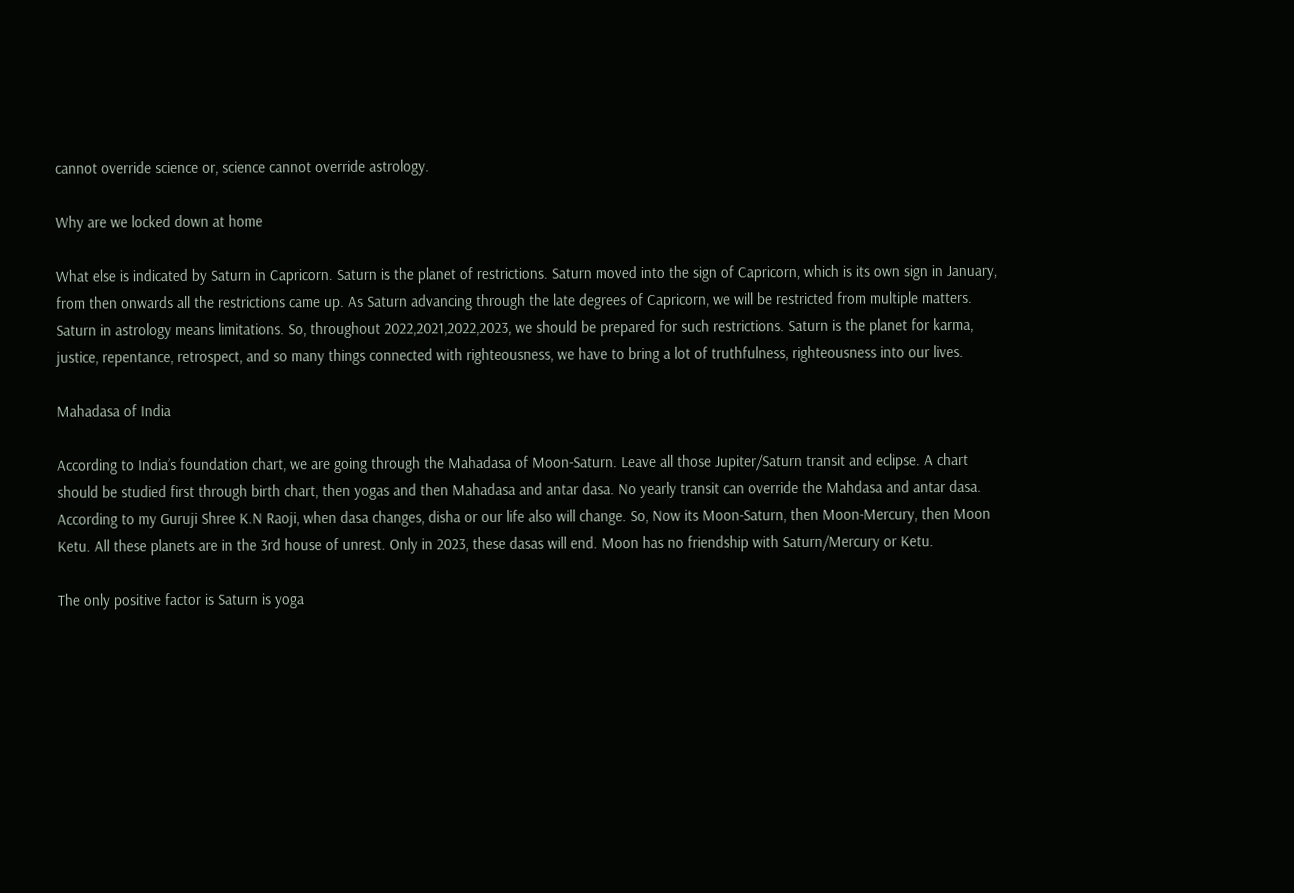cannot override science or, science cannot override astrology.

Why are we locked down at home

What else is indicated by Saturn in Capricorn. Saturn is the planet of restrictions. Saturn moved into the sign of Capricorn, which is its own sign in January, from then onwards all the restrictions came up. As Saturn advancing through the late degrees of Capricorn, we will be restricted from multiple matters. Saturn in astrology means limitations. So, throughout 2022,2021,2022,2023, we should be prepared for such restrictions. Saturn is the planet for karma, justice, repentance, retrospect, and so many things connected with righteousness, we have to bring a lot of truthfulness, righteousness into our lives.

Mahadasa of India

According to India’s foundation chart, we are going through the Mahadasa of Moon-Saturn. Leave all those Jupiter/Saturn transit and eclipse. A chart should be studied first through birth chart, then yogas and then Mahadasa and antar dasa. No yearly transit can override the Mahdasa and antar dasa. According to my Guruji Shree K.N Raoji, when dasa changes, disha or our life also will change. So, Now its Moon-Saturn, then Moon-Mercury, then Moon Ketu. All these planets are in the 3rd house of unrest. Only in 2023, these dasas will end. Moon has no friendship with Saturn/Mercury or Ketu.

The only positive factor is Saturn is yoga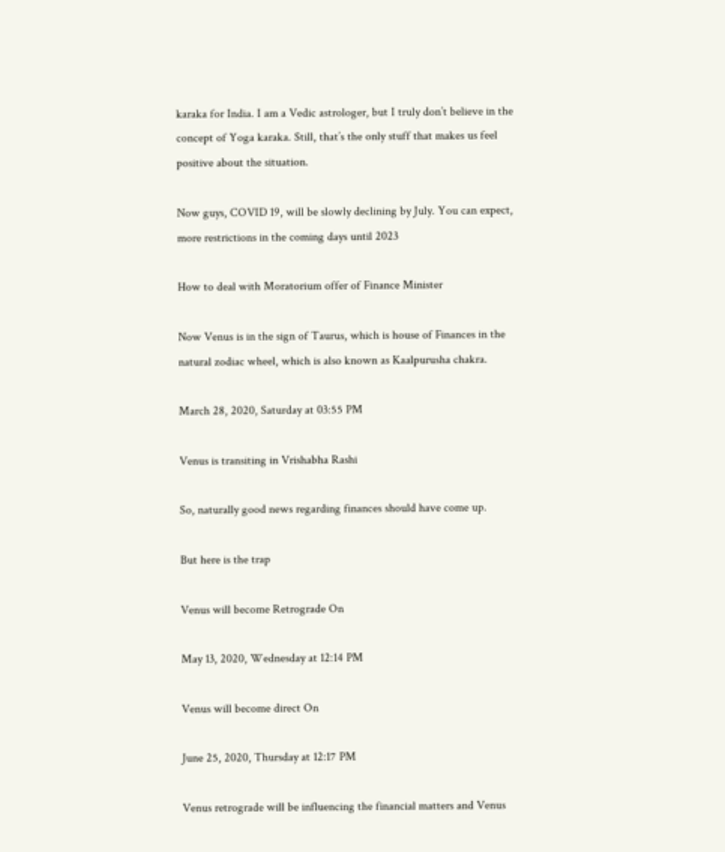karaka for India. I am a Vedic astrologer, but I truly don’t believe in the concept of Yoga karaka. Still, that’s the only stuff that makes us feel positive about the situation.

Now guys, COVID 19, will be slowly declining by July. You can expect, more restrictions in the coming days until 2023

How to deal with Moratorium offer of Finance Minister

Now Venus is in the sign of Taurus, which is house of Finances in the natural zodiac wheel, which is also known as Kaalpurusha chakra.

March 28, 2020, Saturday at 03:55 PM

Venus is transiting in Vrishabha Rashi

So, naturally good news regarding finances should have come up.

But here is the trap

Venus will become Retrograde On

May 13, 2020, Wednesday at 12:14 PM

Venus will become direct On

June 25, 2020, Thursday at 12:17 PM

Venus retrograde will be influencing the financial matters and Venus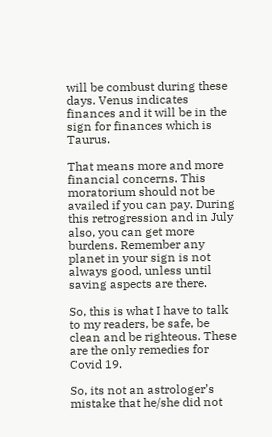will be combust during these days. Venus indicates finances and it will be in the sign for finances which is Taurus.

That means more and more financial concerns. This moratorium should not be availed if you can pay. During this retrogression and in July also, you can get more burdens. Remember any planet in your sign is not always good, unless until saving aspects are there.

So, this is what I have to talk to my readers, be safe, be clean and be righteous. These are the only remedies for Covid 19.

So, its not an astrologer’s mistake that he/she did not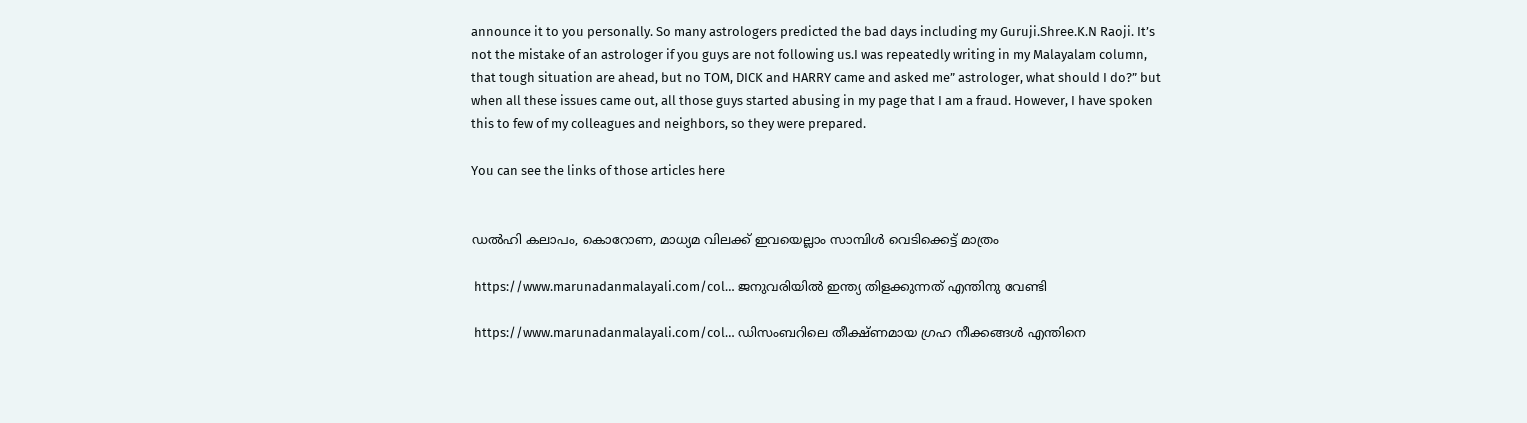announce it to you personally. So many astrologers predicted the bad days including my Guruji.Shree.K.N Raoji. It’s not the mistake of an astrologer if you guys are not following us.I was repeatedly writing in my Malayalam column, that tough situation are ahead, but no TOM, DICK and HARRY came and asked me” astrologer, what should I do?” but when all these issues came out, all those guys started abusing in my page that I am a fraud. However, I have spoken this to few of my colleagues and neighbors, so they were prepared.

You can see the links of those articles here


ഡല്‍ഹി കലാപം, കൊറോണ, മാധ്യമ വിലക്ക് ഇവയെല്ലാം സാമ്പിള്‍ വെടിക്കെട്ട്‌ മാത്രം

 https://www.marunadanmalayali.com/col… ജനുവരിയില്‍ ഇന്ത്യ തിളക്കുന്നത് എന്തിനു വേണ്ടി

 https://www.marunadanmalayali.com/col… ഡിസംബറിലെ തീക്ഷ്ണമായ ഗ്രഹ നീക്കങ്ങള്‍ എന്തിനെ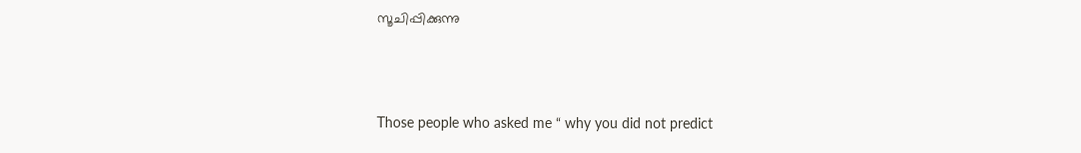സൂചിപ്പിക്കുന്നു



Those people who asked me “ why you did not predict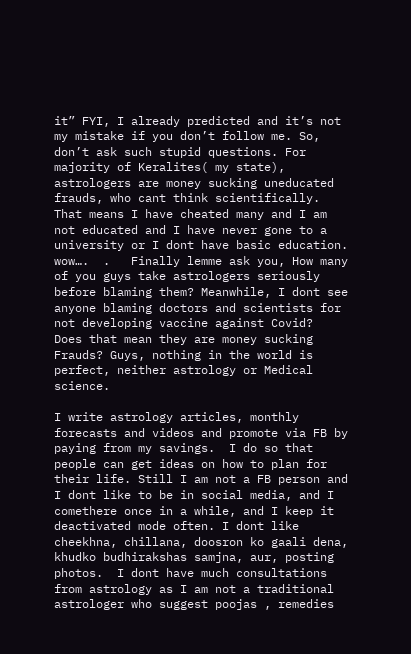it” FYI, I already predicted and it’s not my mistake if you don’t follow me. So, don’t ask such stupid questions. For majority of Keralites( my state), astrologers are money sucking uneducated  frauds, who cant think scientifically.  That means I have cheated many and I am not educated and I have never gone to a university or I dont have basic education. wow….  .   Finally lemme ask you, How many of you guys take astrologers seriously before blaming them? Meanwhile, I dont see anyone blaming doctors and scientists for not developing vaccine against Covid?  Does that mean they are money sucking Frauds? Guys, nothing in the world is perfect, neither astrology or Medical science.

I write astrology articles, monthly forecasts and videos and promote via FB by paying from my savings.  I do so that people can get ideas on how to plan for their life. Still I am not a FB person and I dont like to be in social media, and I comethere once in a while, and I keep it deactivated mode often. I dont like cheekhna, chillana, doosron ko gaali dena, khudko budhirakshas samjna, aur, posting photos.  I dont have much consultations from astrology as I am not a traditional astrologer who suggest poojas , remedies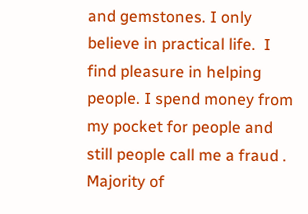and gemstones. I only believe in practical life.  I find pleasure in helping people. I spend money from my pocket for people and still people call me a fraud . Majority of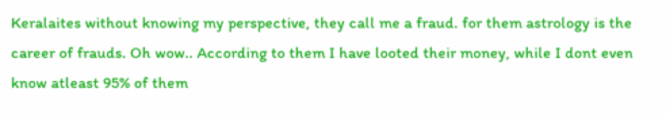Keralaites without knowing my perspective, they call me a fraud. for them astrology is the career of frauds. Oh wow.. According to them I have looted their money, while I dont even know atleast 95% of them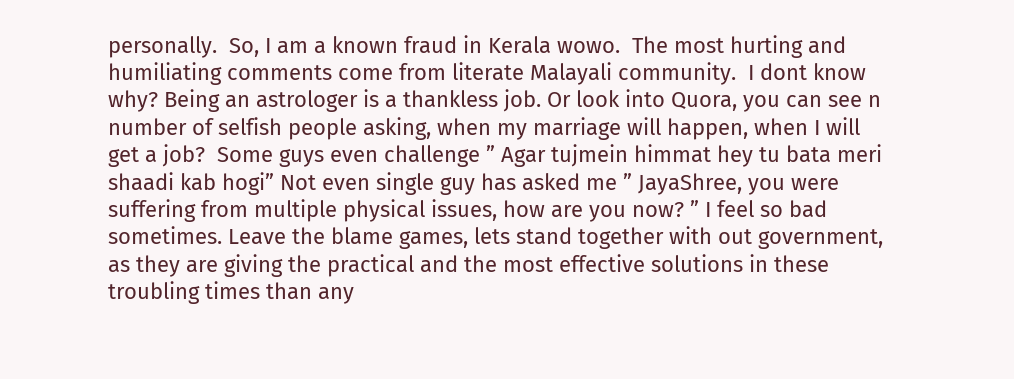personally.  So, I am a known fraud in Kerala wowo.  The most hurting and humiliating comments come from literate Malayali community.  I dont know why? Being an astrologer is a thankless job. Or look into Quora, you can see n number of selfish people asking, when my marriage will happen, when I will get a job?  Some guys even challenge ” Agar tujmein himmat hey tu bata meri shaadi kab hogi” Not even single guy has asked me ” JayaShree, you were suffering from multiple physical issues, how are you now? ” I feel so bad sometimes. Leave the blame games, lets stand together with out government, as they are giving the practical and the most effective solutions in these troubling times than any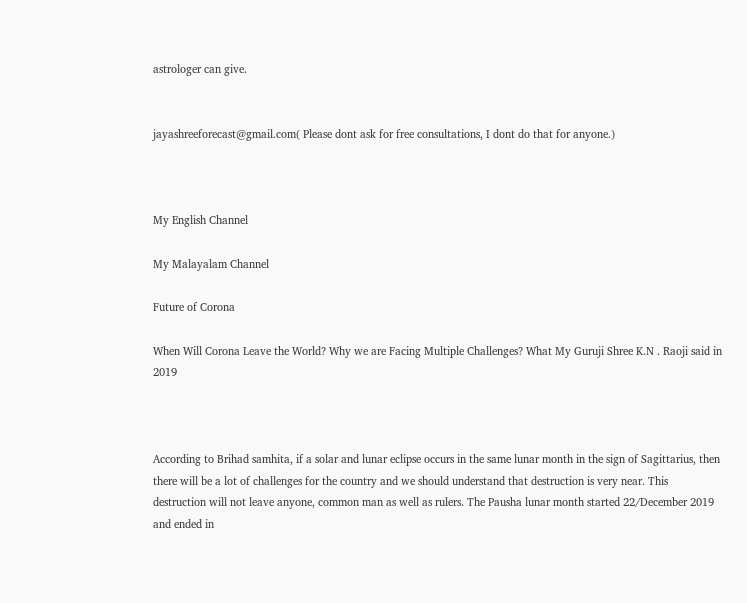astrologer can give.


jayashreeforecast@gmail.com( Please dont ask for free consultations, I dont do that for anyone.)



My English Channel

My Malayalam Channel

Future of Corona

When Will Corona Leave the World? Why we are Facing Multiple Challenges? What My Guruji Shree K.N . Raoji said in 2019



According to Brihad samhita, if a solar and lunar eclipse occurs in the same lunar month in the sign of Sagittarius, then there will be a lot of challenges for the country and we should understand that destruction is very near. This destruction will not leave anyone, common man as well as rulers. The Pausha lunar month started 22/December 2019 and ended in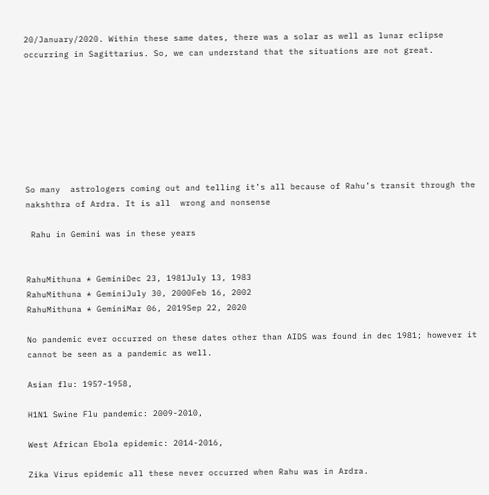20/January/2020. Within these same dates, there was a solar as well as lunar eclipse occurring in Sagittarius. So, we can understand that the situations are not great.








So many  astrologers coming out and telling it’s all because of Rahu’s transit through the nakshthra of Ardra. It is all  wrong and nonsense

 Rahu in Gemini was in these years


RahuMithuna * GeminiDec 23, 1981July 13, 1983
RahuMithuna * GeminiJuly 30, 2000Feb 16, 2002
RahuMithuna * GeminiMar 06, 2019Sep 22, 2020

No pandemic ever occurred on these dates other than AIDS was found in dec 1981; however it cannot be seen as a pandemic as well.

Asian flu: 1957-1958,

H1N1 Swine Flu pandemic: 2009-2010,

West African Ebola epidemic: 2014-2016,

Zika Virus epidemic all these never occurred when Rahu was in Ardra.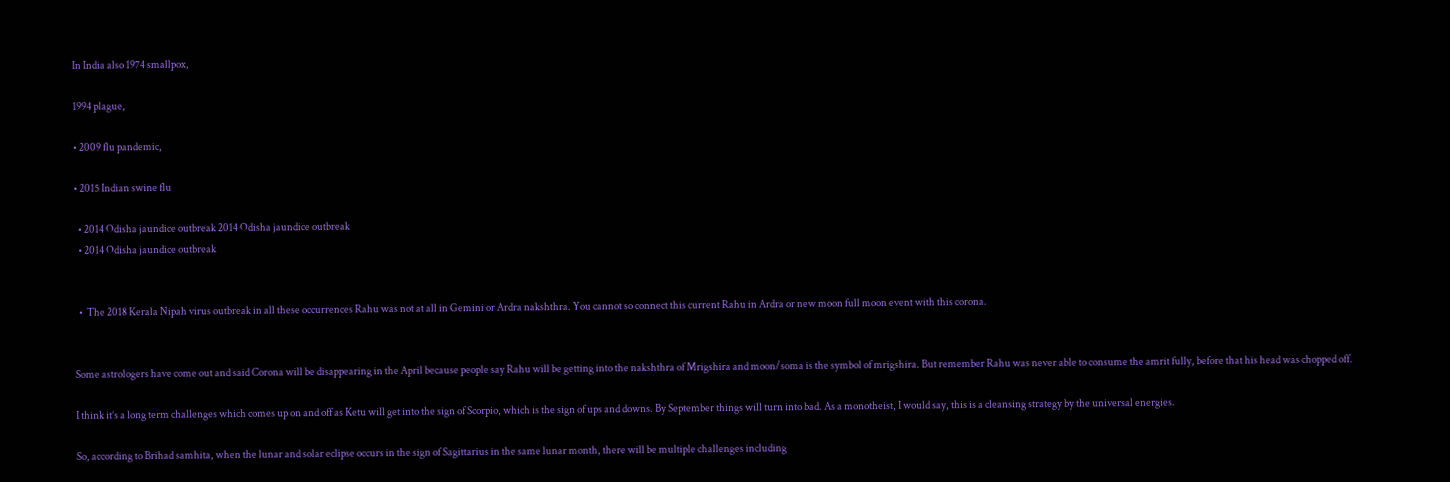In India also 1974 smallpox,

1994 plague,

• 2009 flu pandemic,

• 2015 Indian swine flu

  • 2014 Odisha jaundice outbreak 2014 Odisha jaundice outbreak
  • 2014 Odisha jaundice outbreak


  •  The 2018 Kerala Nipah virus outbreak in all these occurrences Rahu was not at all in Gemini or Ardra nakshthra. You cannot so connect this current Rahu in Ardra or new moon full moon event with this corona.


Some astrologers have come out and said Corona will be disappearing in the April because people say Rahu will be getting into the nakshthra of Mrigshira and moon/soma is the symbol of mrigshira. But remember Rahu was never able to consume the amrit fully, before that his head was chopped off.

I think it’s a long term challenges which comes up on and off as Ketu will get into the sign of Scorpio, which is the sign of ups and downs. By September things will turn into bad. As a monotheist, I would say, this is a cleansing strategy by the universal energies.

So, according to Brihad samhita, when the lunar and solar eclipse occurs in the sign of Sagittarius in the same lunar month, there will be multiple challenges including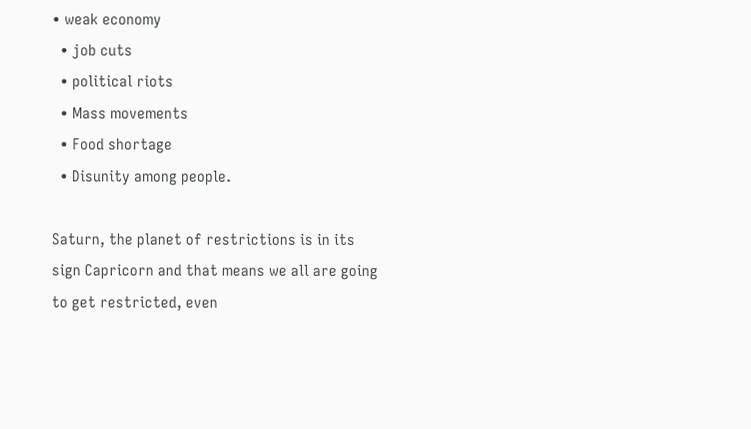• weak economy
  • job cuts
  • political riots
  • Mass movements
  • Food shortage
  • Disunity among people.

Saturn, the planet of restrictions is in its sign Capricorn and that means we all are going to get restricted, even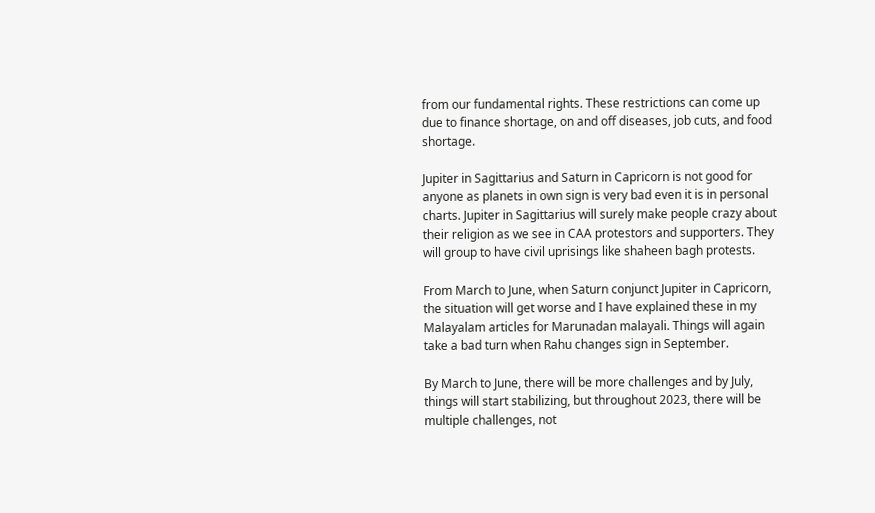from our fundamental rights. These restrictions can come up due to finance shortage, on and off diseases, job cuts, and food shortage.

Jupiter in Sagittarius and Saturn in Capricorn is not good for anyone as planets in own sign is very bad even it is in personal charts. Jupiter in Sagittarius will surely make people crazy about their religion as we see in CAA protestors and supporters. They will group to have civil uprisings like shaheen bagh protests.

From March to June, when Saturn conjunct Jupiter in Capricorn, the situation will get worse and I have explained these in my Malayalam articles for Marunadan malayali. Things will again take a bad turn when Rahu changes sign in September.

By March to June, there will be more challenges and by July, things will start stabilizing, but throughout 2023, there will be multiple challenges, not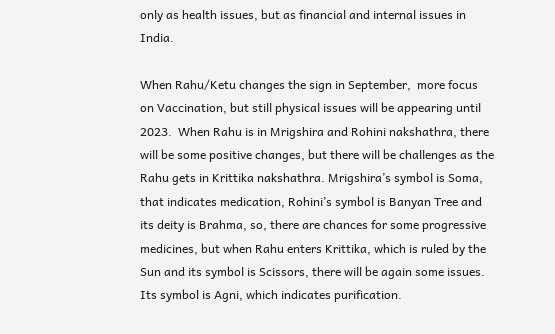only as health issues, but as financial and internal issues in India.

When Rahu/Ketu changes the sign in September,  more focus on Vaccination, but still physical issues will be appearing until 2023.  When Rahu is in Mrigshira and Rohini nakshathra, there will be some positive changes, but there will be challenges as the Rahu gets in Krittika nakshathra. Mrigshira’s symbol is Soma, that indicates medication, Rohini’s symbol is Banyan Tree and its deity is Brahma, so, there are chances for some progressive medicines, but when Rahu enters Krittika, which is ruled by the Sun and its symbol is Scissors, there will be again some issues. Its symbol is Agni, which indicates purification.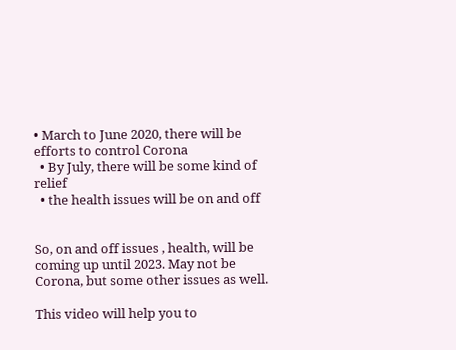• March to June 2020, there will be efforts to control Corona
  • By July, there will be some kind of relief
  • the health issues will be on and off


So, on and off issues , health, will be coming up until 2023. May not be Corona, but some other issues as well.

This video will help you to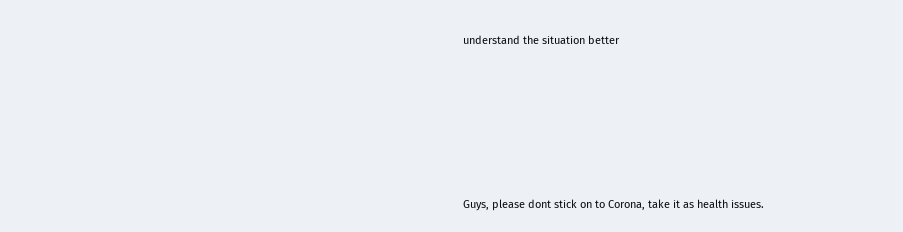understand the situation better







Guys, please dont stick on to Corona, take it as health issues.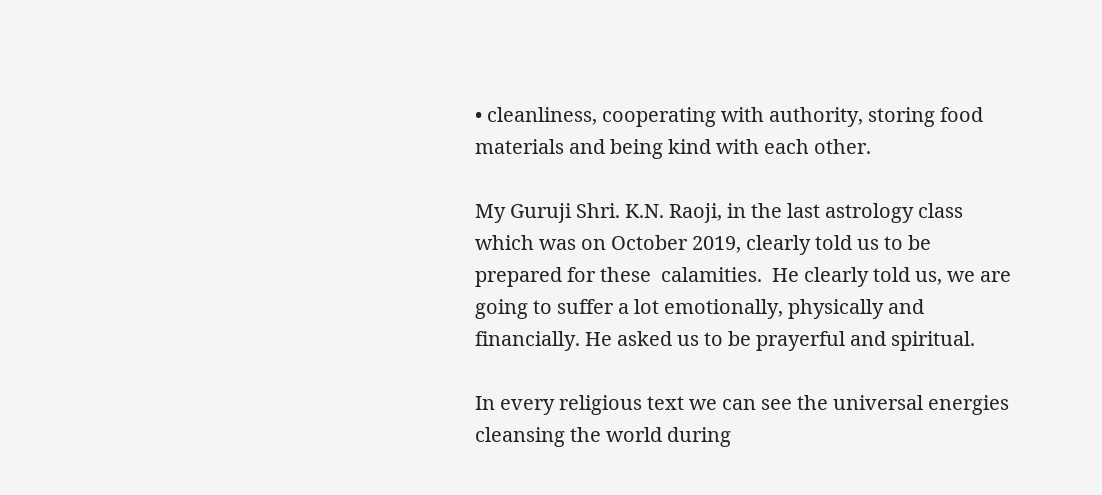• cleanliness, cooperating with authority, storing food materials and being kind with each other.

My Guruji Shri. K.N. Raoji, in the last astrology class which was on October 2019, clearly told us to be prepared for these  calamities.  He clearly told us, we are going to suffer a lot emotionally, physically and financially. He asked us to be prayerful and spiritual.

In every religious text we can see the universal energies cleansing the world during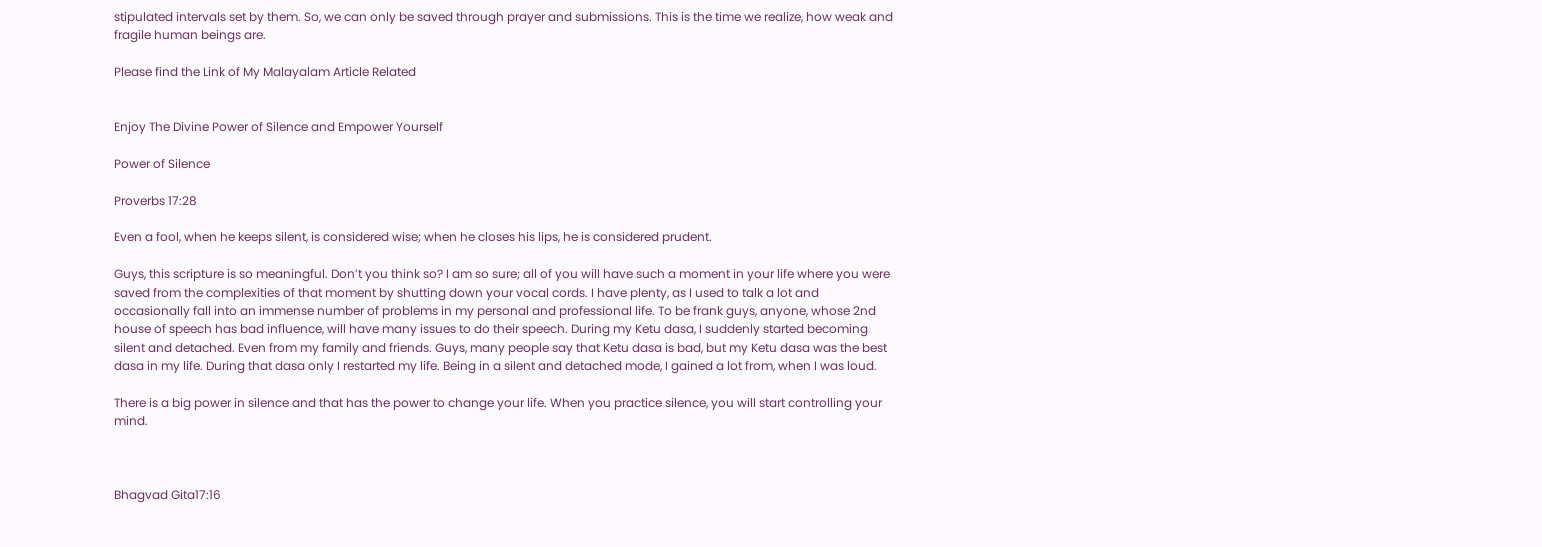stipulated intervals set by them. So, we can only be saved through prayer and submissions. This is the time we realize, how weak and fragile human beings are.

Please find the Link of My Malayalam Article Related


Enjoy The Divine Power of Silence and Empower Yourself

Power of Silence

Proverbs 17:28

Even a fool, when he keeps silent, is considered wise; when he closes his lips, he is considered prudent.

Guys, this scripture is so meaningful. Don’t you think so? I am so sure; all of you will have such a moment in your life where you were saved from the complexities of that moment by shutting down your vocal cords. I have plenty, as I used to talk a lot and occasionally fall into an immense number of problems in my personal and professional life. To be frank guys, anyone, whose 2nd house of speech has bad influence, will have many issues to do their speech. During my Ketu dasa, I suddenly started becoming silent and detached. Even from my family and friends. Guys, many people say that Ketu dasa is bad, but my Ketu dasa was the best dasa in my life. During that dasa only I restarted my life. Being in a silent and detached mode, I gained a lot from, when I was loud.

There is a big power in silence and that has the power to change your life. When you practice silence, you will start controlling your mind.



Bhagvad Gita17:16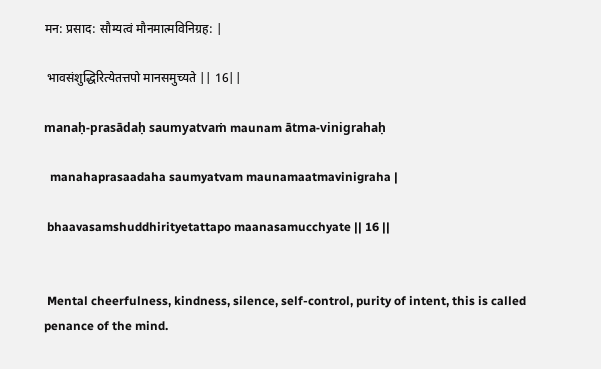मन: प्रसाद: सौम्यत्वं मौनमात्मविनिग्रह: |

 भावसंशुद्धिरित्येतत्तपो मानसमुच्यते || 16||

manaḥ-prasādaḥ saumyatvaṁ maunam ātma-vinigrahaḥ

  manahaprasaadaha saumyatvam maunamaatmavinigraha |

 bhaavasamshuddhirityetattapo maanasamucchyate || 16 ||


 Mental cheerfulness, kindness, silence, self-control, purity of intent, this is called penance of the mind.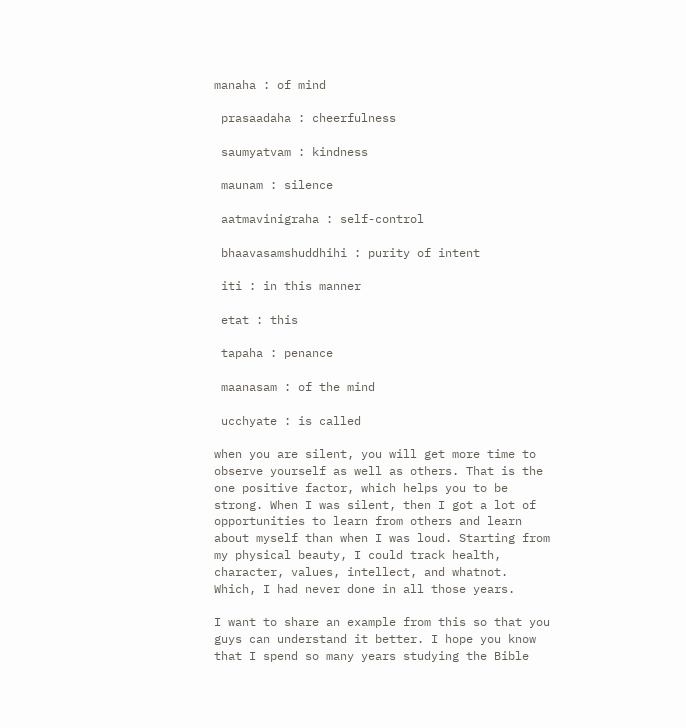manaha : of mind

 prasaadaha : cheerfulness

 saumyatvam : kindness

 maunam : silence

 aatmavinigraha : self-control

 bhaavasamshuddhihi : purity of intent

 iti : in this manner

 etat : this

 tapaha : penance

 maanasam : of the mind

 ucchyate : is called

when you are silent, you will get more time to observe yourself as well as others. That is the one positive factor, which helps you to be strong. When I was silent, then I got a lot of opportunities to learn from others and learn about myself than when I was loud. Starting from my physical beauty, I could track health, character, values, intellect, and whatnot. Which, I had never done in all those years.

I want to share an example from this so that you guys can understand it better. I hope you know that I spend so many years studying the Bible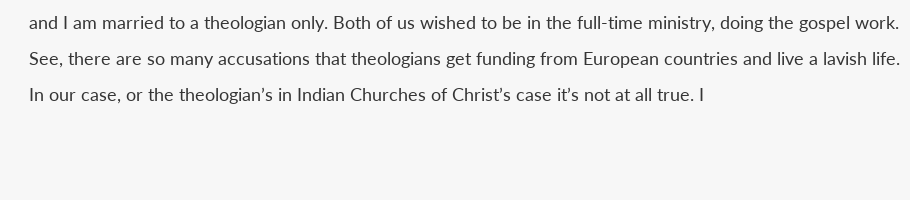and I am married to a theologian only. Both of us wished to be in the full-time ministry, doing the gospel work. See, there are so many accusations that theologians get funding from European countries and live a lavish life. In our case, or the theologian’s in Indian Churches of Christ’s case it’s not at all true. I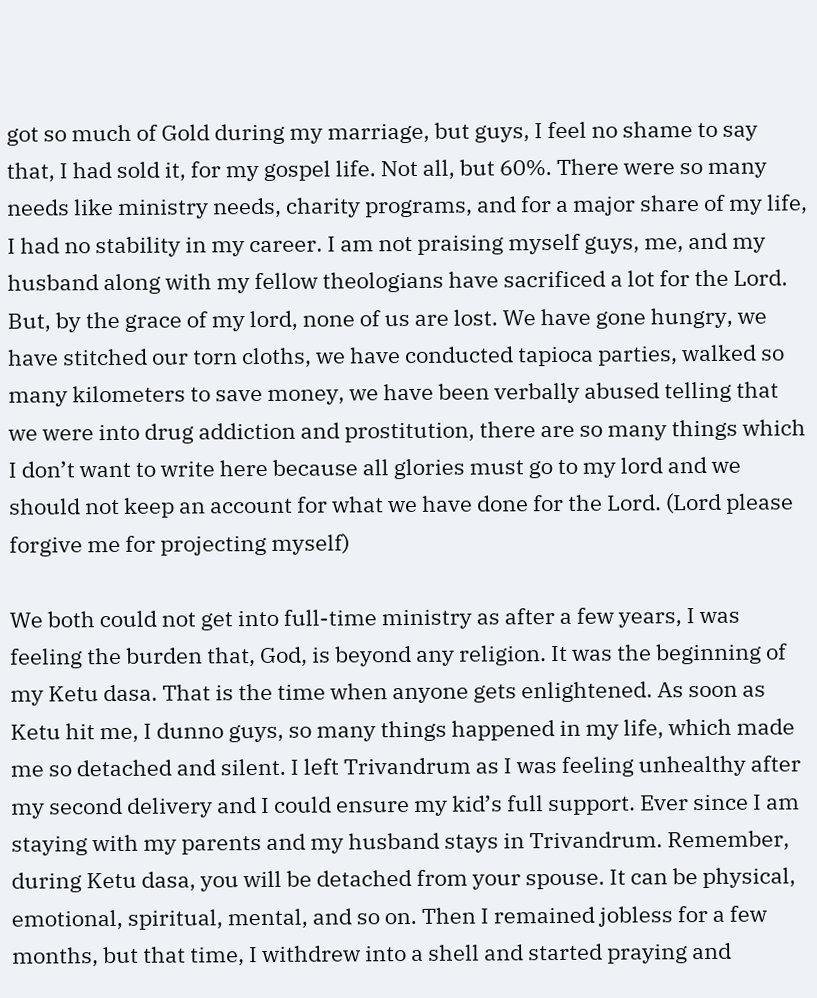got so much of Gold during my marriage, but guys, I feel no shame to say that, I had sold it, for my gospel life. Not all, but 60%. There were so many needs like ministry needs, charity programs, and for a major share of my life, I had no stability in my career. I am not praising myself guys, me, and my husband along with my fellow theologians have sacrificed a lot for the Lord. But, by the grace of my lord, none of us are lost. We have gone hungry, we have stitched our torn cloths, we have conducted tapioca parties, walked so many kilometers to save money, we have been verbally abused telling that we were into drug addiction and prostitution, there are so many things which I don’t want to write here because all glories must go to my lord and we should not keep an account for what we have done for the Lord. (Lord please forgive me for projecting myself)

We both could not get into full-time ministry as after a few years, I was feeling the burden that, God, is beyond any religion. It was the beginning of my Ketu dasa. That is the time when anyone gets enlightened. As soon as Ketu hit me, I dunno guys, so many things happened in my life, which made me so detached and silent. I left Trivandrum as I was feeling unhealthy after my second delivery and I could ensure my kid’s full support. Ever since I am staying with my parents and my husband stays in Trivandrum. Remember, during Ketu dasa, you will be detached from your spouse. It can be physical, emotional, spiritual, mental, and so on. Then I remained jobless for a few months, but that time, I withdrew into a shell and started praying and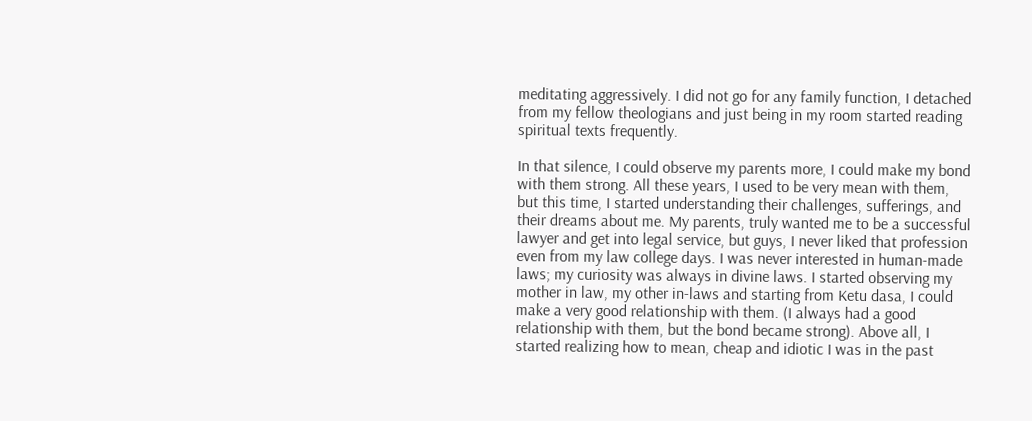meditating aggressively. I did not go for any family function, I detached from my fellow theologians and just being in my room started reading spiritual texts frequently.

In that silence, I could observe my parents more, I could make my bond with them strong. All these years, I used to be very mean with them, but this time, I started understanding their challenges, sufferings, and their dreams about me. My parents, truly wanted me to be a successful lawyer and get into legal service, but guys, I never liked that profession even from my law college days. I was never interested in human-made laws; my curiosity was always in divine laws. I started observing my mother in law, my other in-laws and starting from Ketu dasa, I could make a very good relationship with them. (I always had a good relationship with them, but the bond became strong). Above all, I started realizing how to mean, cheap and idiotic I was in the past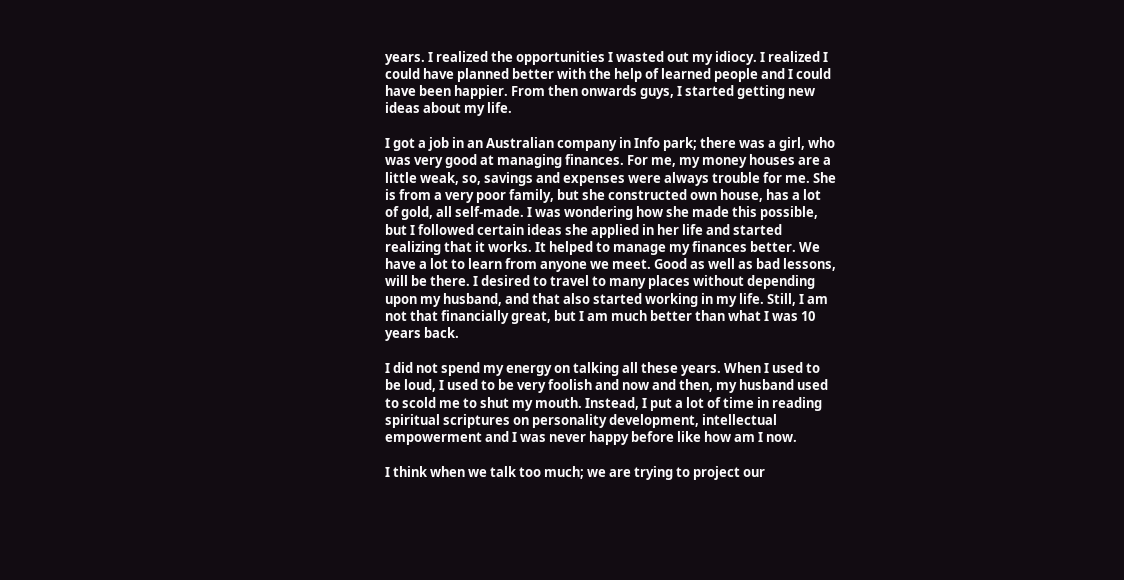years. I realized the opportunities I wasted out my idiocy. I realized I could have planned better with the help of learned people and I could have been happier. From then onwards guys, I started getting new ideas about my life.

I got a job in an Australian company in Info park; there was a girl, who was very good at managing finances. For me, my money houses are a little weak, so, savings and expenses were always trouble for me. She is from a very poor family, but she constructed own house, has a lot of gold, all self-made. I was wondering how she made this possible, but I followed certain ideas she applied in her life and started realizing that it works. It helped to manage my finances better. We have a lot to learn from anyone we meet. Good as well as bad lessons, will be there. I desired to travel to many places without depending upon my husband, and that also started working in my life. Still, I am not that financially great, but I am much better than what I was 10 years back.

I did not spend my energy on talking all these years. When I used to be loud, I used to be very foolish and now and then, my husband used to scold me to shut my mouth. Instead, I put a lot of time in reading spiritual scriptures on personality development, intellectual empowerment and I was never happy before like how am I now.

I think when we talk too much; we are trying to project our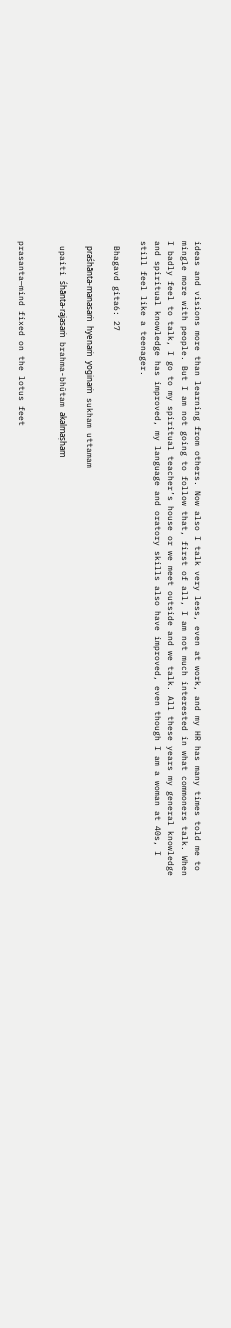ideas and visions more than learning from others. Now also I talk very less, even at work, and my HR has many times told me to mingle more with people. But I am not going to follow that, first of all, I am not much interested in what commoners talk. When I badly feel to talk, I go to my spiritual teacher’s house or we meet outside and we talk. All these years my general knowledge and spiritual knowledge has improved, my language and oratory skills also have improved, even though I am a woman at 40s, I still feel like a teenager.

 Bhagavd gita6: 27

 praśhānta-manasaṁ hyenaṁ yoginaṁ sukham uttamam

 upaiti śhānta-rajasaṁ brahma-bhūtam akalmaṣham


prasanta—mind fixed on the lotus feet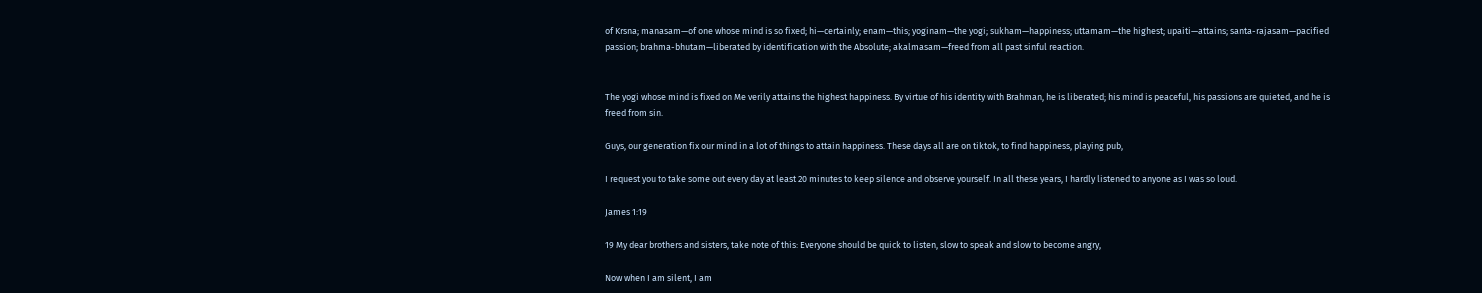of Krsna; manasam—of one whose mind is so fixed; hi—certainly; enam—this; yoginam—the yogi; sukham—happiness; uttamam—the highest; upaiti—attains; santa-rajasam—pacified passion; brahma-bhutam—liberated by identification with the Absolute; akalmasam—freed from all past sinful reaction.


The yogi whose mind is fixed on Me verily attains the highest happiness. By virtue of his identity with Brahman, he is liberated; his mind is peaceful, his passions are quieted, and he is freed from sin.

Guys, our generation fix our mind in a lot of things to attain happiness. These days all are on tiktok, to find happiness, playing pub,

I request you to take some out every day at least 20 minutes to keep silence and observe yourself. In all these years, I hardly listened to anyone as I was so loud.

James 1:19

19 My dear brothers and sisters, take note of this: Everyone should be quick to listen, slow to speak and slow to become angry,

Now when I am silent, I am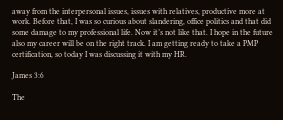away from the interpersonal issues, issues with relatives, productive more at work. Before that, I was so curious about slandering, office politics and that did some damage to my professional life. Now it’s not like that. I hope in the future also my career will be on the right track. I am getting ready to take a PMP certification, so today I was discussing it with my HR.

James 3:6

The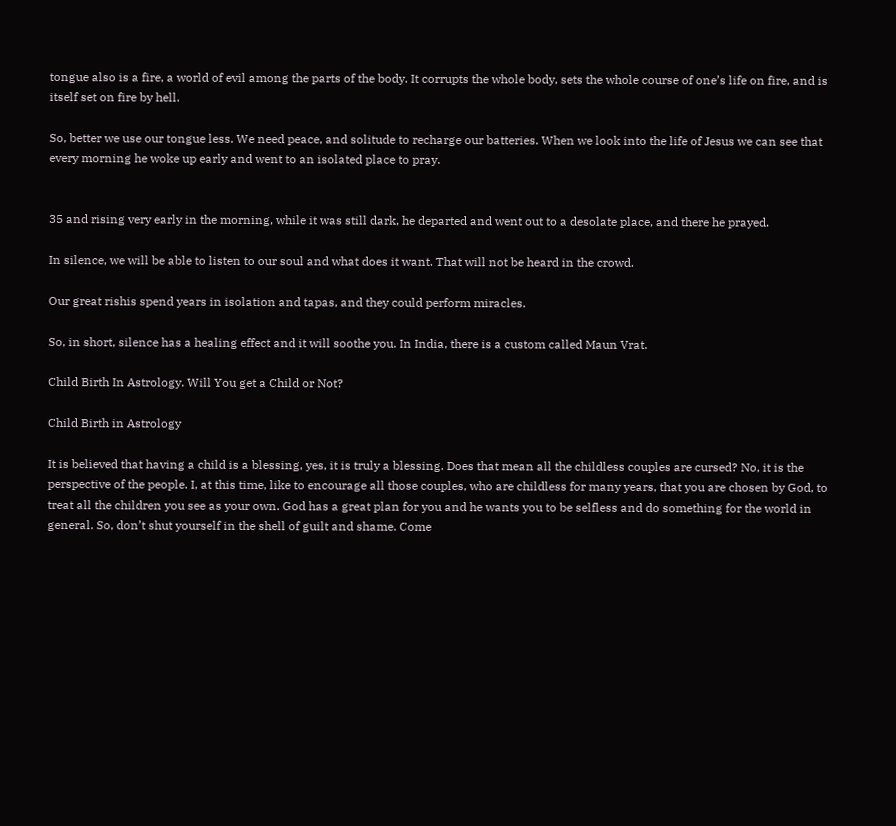tongue also is a fire, a world of evil among the parts of the body. It corrupts the whole body, sets the whole course of one’s life on fire, and is itself set on fire by hell.

So, better we use our tongue less. We need peace, and solitude to recharge our batteries. When we look into the life of Jesus we can see that every morning he woke up early and went to an isolated place to pray.


35 and rising very early in the morning, while it was still dark, he departed and went out to a desolate place, and there he prayed.

In silence, we will be able to listen to our soul and what does it want. That will not be heard in the crowd.

Our great rishis spend years in isolation and tapas, and they could perform miracles.

So, in short, silence has a healing effect and it will soothe you. In India, there is a custom called Maun Vrat.

Child Birth In Astrology. Will You get a Child or Not?

Child Birth in Astrology

It is believed that having a child is a blessing, yes, it is truly a blessing. Does that mean all the childless couples are cursed? No, it is the perspective of the people. I, at this time, like to encourage all those couples, who are childless for many years, that you are chosen by God, to treat all the children you see as your own. God has a great plan for you and he wants you to be selfless and do something for the world in general. So, don’t shut yourself in the shell of guilt and shame. Come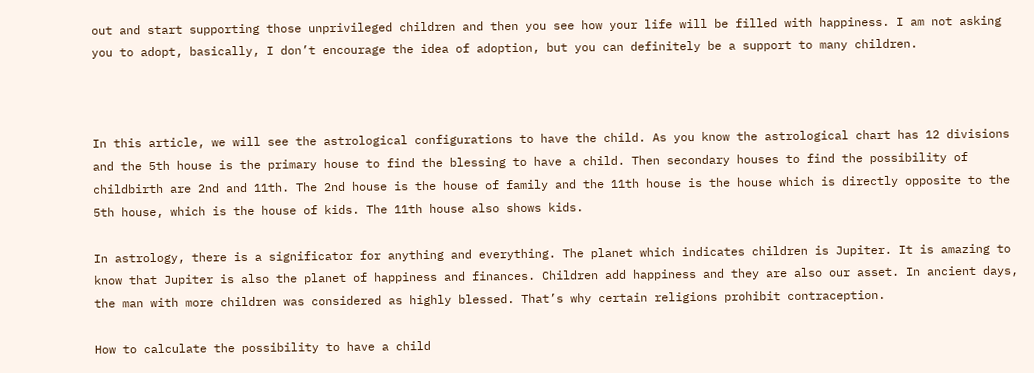out and start supporting those unprivileged children and then you see how your life will be filled with happiness. I am not asking you to adopt, basically, I don’t encourage the idea of adoption, but you can definitely be a support to many children.



In this article, we will see the astrological configurations to have the child. As you know the astrological chart has 12 divisions and the 5th house is the primary house to find the blessing to have a child. Then secondary houses to find the possibility of childbirth are 2nd and 11th. The 2nd house is the house of family and the 11th house is the house which is directly opposite to the 5th house, which is the house of kids. The 11th house also shows kids.

In astrology, there is a significator for anything and everything. The planet which indicates children is Jupiter. It is amazing to know that Jupiter is also the planet of happiness and finances. Children add happiness and they are also our asset. In ancient days, the man with more children was considered as highly blessed. That’s why certain religions prohibit contraception.

How to calculate the possibility to have a child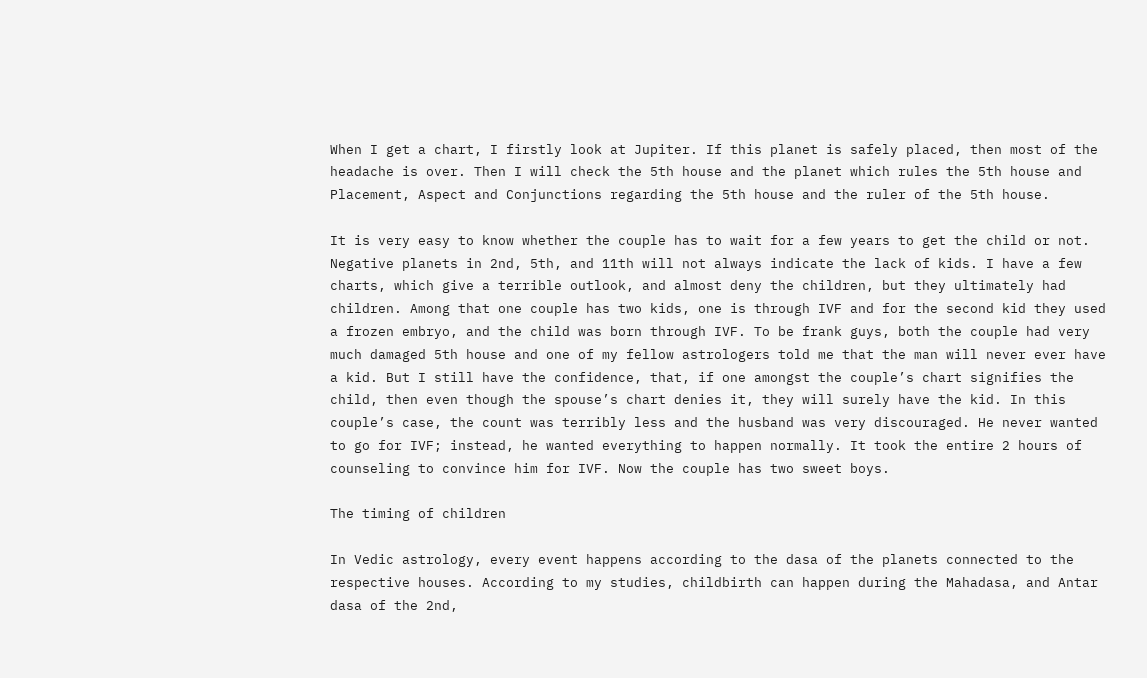When I get a chart, I firstly look at Jupiter. If this planet is safely placed, then most of the headache is over. Then I will check the 5th house and the planet which rules the 5th house and Placement, Aspect and Conjunctions regarding the 5th house and the ruler of the 5th house.

It is very easy to know whether the couple has to wait for a few years to get the child or not. Negative planets in 2nd, 5th, and 11th will not always indicate the lack of kids. I have a few charts, which give a terrible outlook, and almost deny the children, but they ultimately had children. Among that one couple has two kids, one is through IVF and for the second kid they used a frozen embryo, and the child was born through IVF. To be frank guys, both the couple had very much damaged 5th house and one of my fellow astrologers told me that the man will never ever have a kid. But I still have the confidence, that, if one amongst the couple’s chart signifies the child, then even though the spouse’s chart denies it, they will surely have the kid. In this couple’s case, the count was terribly less and the husband was very discouraged. He never wanted to go for IVF; instead, he wanted everything to happen normally. It took the entire 2 hours of counseling to convince him for IVF. Now the couple has two sweet boys.

The timing of children

In Vedic astrology, every event happens according to the dasa of the planets connected to the respective houses. According to my studies, childbirth can happen during the Mahadasa, and Antar dasa of the 2nd,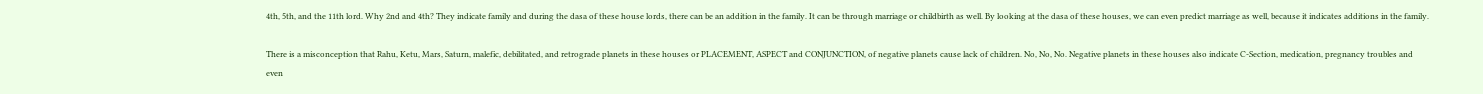4th, 5th, and the 11th lord. Why 2nd and 4th? They indicate family and during the dasa of these house lords, there can be an addition in the family. It can be through marriage or childbirth as well. By looking at the dasa of these houses, we can even predict marriage as well, because it indicates additions in the family.

There is a misconception that Rahu, Ketu, Mars, Saturn, malefic, debilitated, and retrograde planets in these houses or PLACEMENT, ASPECT and CONJUNCTION, of negative planets cause lack of children. No, No, No. Negative planets in these houses also indicate C-Section, medication, pregnancy troubles and even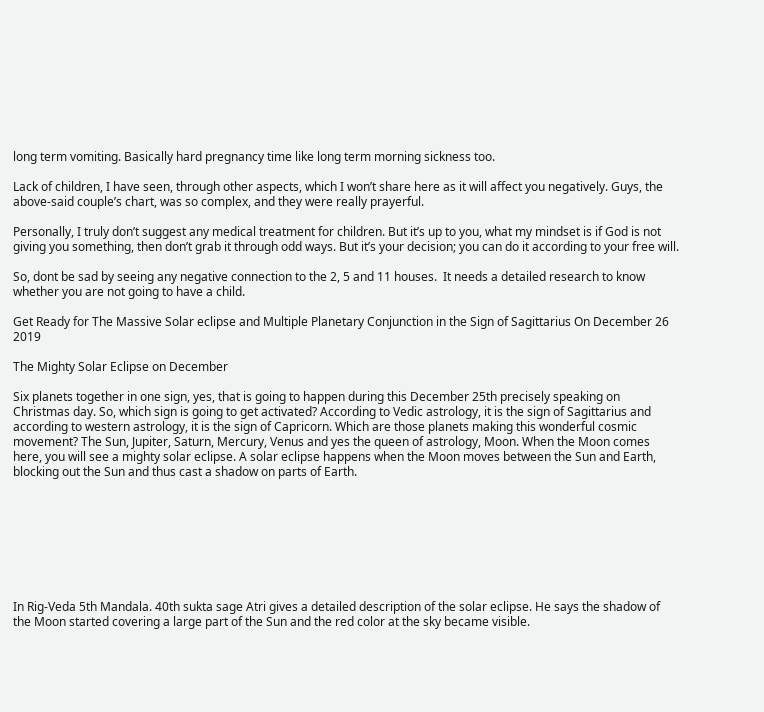long term vomiting. Basically hard pregnancy time like long term morning sickness too.

Lack of children, I have seen, through other aspects, which I won’t share here as it will affect you negatively. Guys, the above-said couple’s chart, was so complex, and they were really prayerful.

Personally, I truly don’t suggest any medical treatment for children. But it’s up to you, what my mindset is if God is not giving you something, then don’t grab it through odd ways. But it’s your decision; you can do it according to your free will.

So, dont be sad by seeing any negative connection to the 2, 5 and 11 houses.  It needs a detailed research to know whether you are not going to have a child.

Get Ready for The Massive Solar eclipse and Multiple Planetary Conjunction in the Sign of Sagittarius On December 26 2019

The Mighty Solar Eclipse on December

Six planets together in one sign, yes, that is going to happen during this December 25th precisely speaking on Christmas day. So, which sign is going to get activated? According to Vedic astrology, it is the sign of Sagittarius and according to western astrology, it is the sign of Capricorn. Which are those planets making this wonderful cosmic movement? The Sun, Jupiter, Saturn, Mercury, Venus and yes the queen of astrology, Moon. When the Moon comes here, you will see a mighty solar eclipse. A solar eclipse happens when the Moon moves between the Sun and Earth, blocking out the Sun and thus cast a shadow on parts of Earth.








In Rig-Veda 5th Mandala. 40th sukta sage Atri gives a detailed description of the solar eclipse. He says the shadow of the Moon started covering a large part of the Sun and the red color at the sky became visible.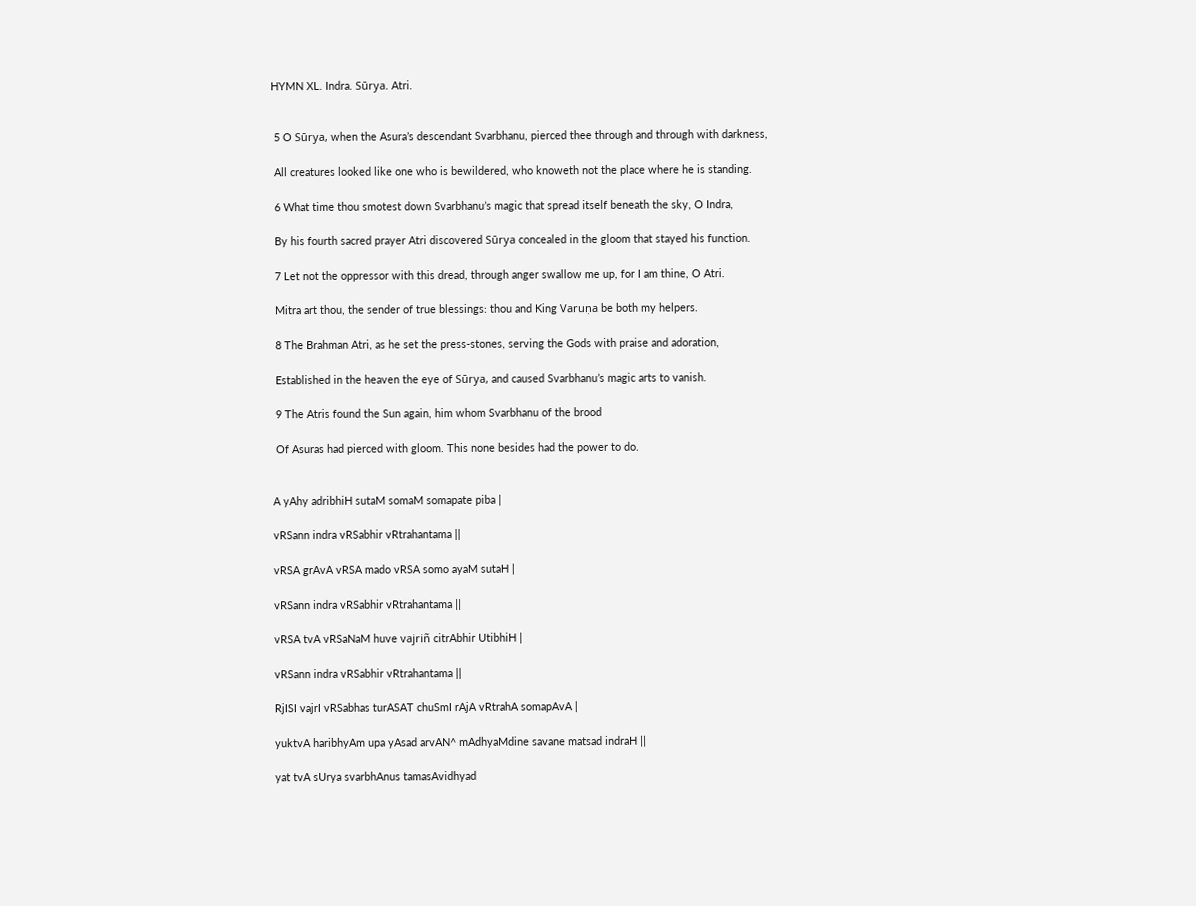HYMN XL. Indra. Sūrya. Atri.


 5 O Sūrya, when the Asura’s descendant Svarbhanu, pierced thee through and through with darkness,

 All creatures looked like one who is bewildered, who knoweth not the place where he is standing.

 6 What time thou smotest down Svarbhanu’s magic that spread itself beneath the sky, O Indra,

 By his fourth sacred prayer Atri discovered Sūrya concealed in the gloom that stayed his function.

 7 Let not the oppressor with this dread, through anger swallow me up, for I am thine, O Atri.

 Mitra art thou, the sender of true blessings: thou and King Varuṇa be both my helpers.

 8 The Brahman Atri, as he set the press-stones, serving the Gods with praise and adoration,

 Established in the heaven the eye of Sūrya, and caused Svarbhanu’s magic arts to vanish.

 9 The Atris found the Sun again, him whom Svarbhanu of the brood

 Of Asuras had pierced with gloom. This none besides had the power to do.


A yAhy adribhiH sutaM somaM somapate piba |

vRSann indra vRSabhir vRtrahantama ||

vRSA grAvA vRSA mado vRSA somo ayaM sutaH |

vRSann indra vRSabhir vRtrahantama ||

vRSA tvA vRSaNaM huve vajriñ citrAbhir UtibhiH |

vRSann indra vRSabhir vRtrahantama ||

RjISI vajrI vRSabhas turASAT chuSmI rAjA vRtrahA somapAvA |

yuktvA haribhyAm upa yAsad arvAN^ mAdhyaMdine savane matsad indraH ||

yat tvA sUrya svarbhAnus tamasAvidhyad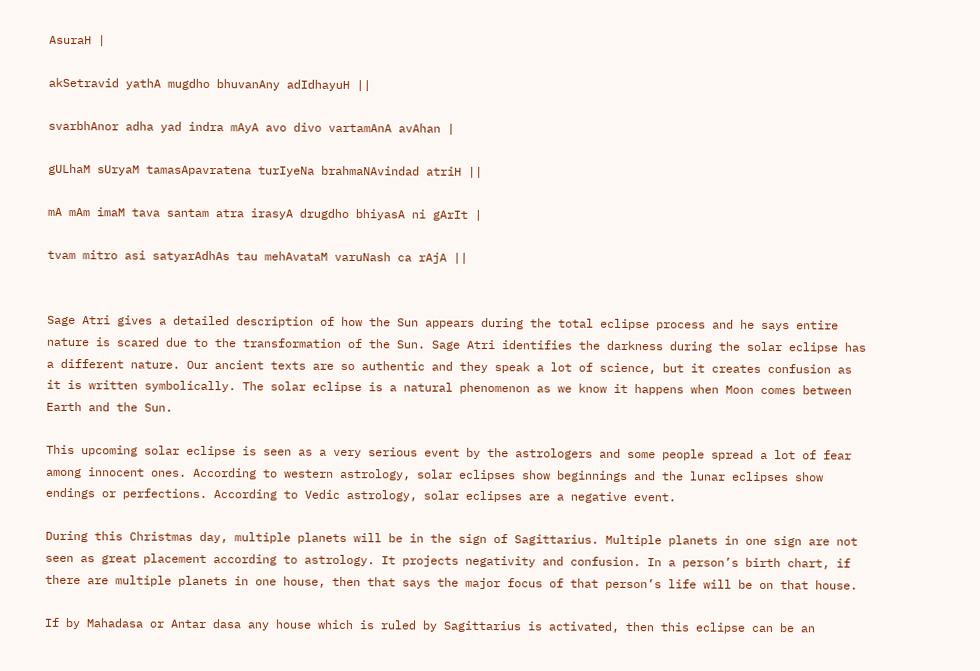AsuraH |

akSetravid yathA mugdho bhuvanAny adIdhayuH ||

svarbhAnor adha yad indra mAyA avo divo vartamAnA avAhan |

gULhaM sUryaM tamasApavratena turIyeNa brahmaNAvindad atriH ||

mA mAm imaM tava santam atra irasyA drugdho bhiyasA ni gArIt |

tvam mitro asi satyarAdhAs tau mehAvataM varuNash ca rAjA ||


Sage Atri gives a detailed description of how the Sun appears during the total eclipse process and he says entire nature is scared due to the transformation of the Sun. Sage Atri identifies the darkness during the solar eclipse has a different nature. Our ancient texts are so authentic and they speak a lot of science, but it creates confusion as it is written symbolically. The solar eclipse is a natural phenomenon as we know it happens when Moon comes between Earth and the Sun.

This upcoming solar eclipse is seen as a very serious event by the astrologers and some people spread a lot of fear among innocent ones. According to western astrology, solar eclipses show beginnings and the lunar eclipses show endings or perfections. According to Vedic astrology, solar eclipses are a negative event.

During this Christmas day, multiple planets will be in the sign of Sagittarius. Multiple planets in one sign are not seen as great placement according to astrology. It projects negativity and confusion. In a person’s birth chart, if there are multiple planets in one house, then that says the major focus of that person’s life will be on that house.

If by Mahadasa or Antar dasa any house which is ruled by Sagittarius is activated, then this eclipse can be an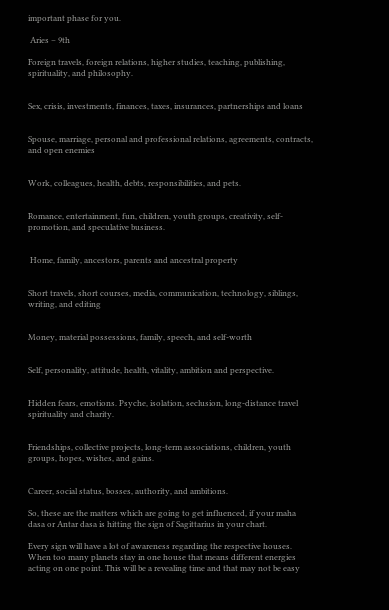important phase for you.

 Aries – 9th

Foreign travels, foreign relations, higher studies, teaching, publishing, spirituality, and philosophy.


Sex, crisis, investments, finances, taxes, insurances, partnerships and loans


Spouse, marriage, personal and professional relations, agreements, contracts, and open enemies


Work, colleagues, health, debts, responsibilities, and pets.


Romance, entertainment, fun, children, youth groups, creativity, self-promotion, and speculative business.


 Home, family, ancestors, parents and ancestral property


Short travels, short courses, media, communication, technology, siblings, writing, and editing


Money, material possessions, family, speech, and self-worth


Self, personality, attitude, health, vitality, ambition and perspective.


Hidden fears, emotions. Psyche, isolation, seclusion, long-distance travel spirituality and charity.


Friendships, collective projects, long-term associations, children, youth groups, hopes, wishes, and gains.


Career, social status, bosses, authority, and ambitions.

So, these are the matters which are going to get influenced, if your maha dasa or Antar dasa is hitting the sign of Sagittarius in your chart.

Every sign will have a lot of awareness regarding the respective houses. When too many planets stay in one house that means different energies acting on one point. This will be a revealing time and that may not be easy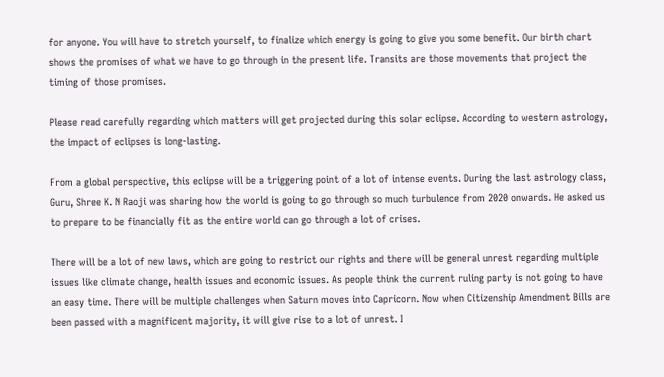for anyone. You will have to stretch yourself, to finalize which energy is going to give you some benefit. Our birth chart shows the promises of what we have to go through in the present life. Transits are those movements that project the timing of those promises.

Please read carefully regarding which matters will get projected during this solar eclipse. According to western astrology, the impact of eclipses is long-lasting.

From a global perspective, this eclipse will be a triggering point of a lot of intense events. During the last astrology class, Guru, Shree K. N Raoji was sharing how the world is going to go through so much turbulence from 2020 onwards. He asked us to prepare to be financially fit as the entire world can go through a lot of crises.

There will be a lot of new laws, which are going to restrict our rights and there will be general unrest regarding multiple issues like climate change, health issues and economic issues. As people think the current ruling party is not going to have an easy time. There will be multiple challenges when Saturn moves into Capricorn. Now when Citizenship Amendment Bills are been passed with a magnificent majority, it will give rise to a lot of unrest. I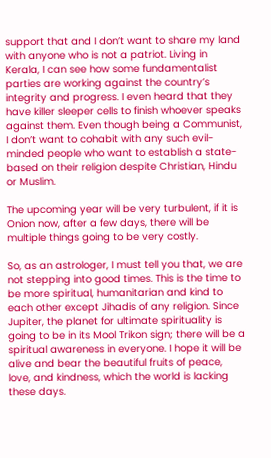support that and I don’t want to share my land with anyone who is not a patriot. Living in Kerala, I can see how some fundamentalist parties are working against the country’s integrity and progress. I even heard that they have killer sleeper cells to finish whoever speaks against them. Even though being a Communist, I don’t want to cohabit with any such evil-minded people who want to establish a state-based on their religion despite Christian, Hindu or Muslim.

The upcoming year will be very turbulent, if it is Onion now, after a few days, there will be multiple things going to be very costly.

So, as an astrologer, I must tell you that, we are not stepping into good times. This is the time to be more spiritual, humanitarian and kind to each other except Jihadis of any religion. Since Jupiter, the planet for ultimate spirituality is going to be in its Mool Trikon sign; there will be a spiritual awareness in everyone. I hope it will be alive and bear the beautiful fruits of peace, love, and kindness, which the world is lacking these days.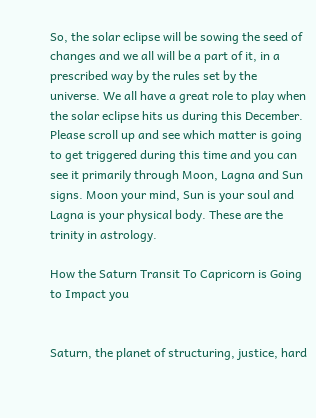So, the solar eclipse will be sowing the seed of changes and we all will be a part of it, in a prescribed way by the rules set by the universe. We all have a great role to play when the solar eclipse hits us during this December. Please scroll up and see which matter is going to get triggered during this time and you can see it primarily through Moon, Lagna and Sun signs. Moon your mind, Sun is your soul and Lagna is your physical body. These are the trinity in astrology.

How the Saturn Transit To Capricorn is Going to Impact you


Saturn, the planet of structuring, justice, hard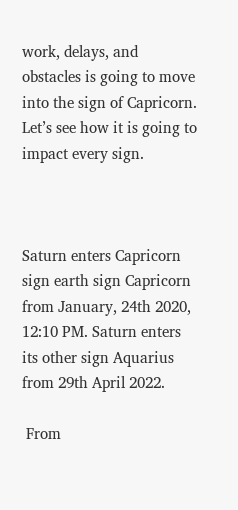work, delays, and obstacles is going to move into the sign of Capricorn. Let’s see how it is going to impact every sign.



Saturn enters Capricorn sign earth sign Capricorn from January, 24th 2020, 12:10 PM. Saturn enters its other sign Aquarius from 29th April 2022.

 From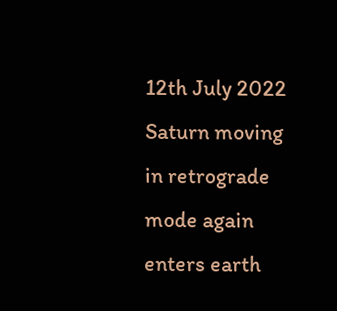12th July 2022 Saturn moving in retrograde mode again enters earth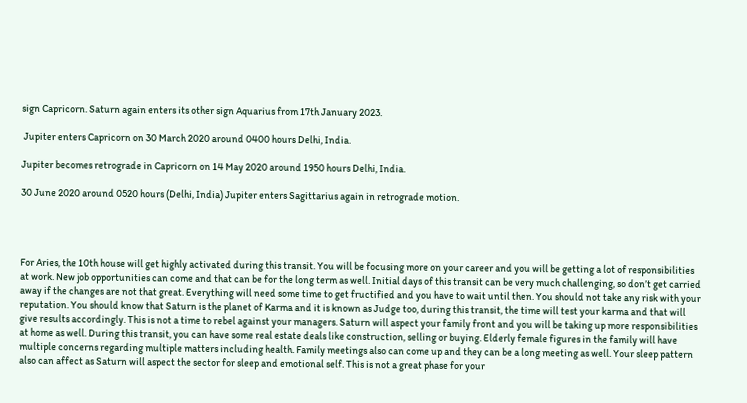sign Capricorn. Saturn again enters its other sign Aquarius from 17th January 2023.

 Jupiter enters Capricorn on 30 March 2020 around 0400 hours Delhi, India.

Jupiter becomes retrograde in Capricorn on 14 May 2020 around 1950 hours Delhi, India.

30 June 2020 around 0520 hours (Delhi, India) Jupiter enters Sagittarius again in retrograde motion.




For Aries, the 10th house will get highly activated during this transit. You will be focusing more on your career and you will be getting a lot of responsibilities at work. New job opportunities can come and that can be for the long term as well. Initial days of this transit can be very much challenging, so don’t get carried away if the changes are not that great. Everything will need some time to get fructified and you have to wait until then. You should not take any risk with your reputation. You should know that Saturn is the planet of Karma and it is known as Judge too, during this transit, the time will test your karma and that will give results accordingly. This is not a time to rebel against your managers. Saturn will aspect your family front and you will be taking up more responsibilities at home as well. During this transit, you can have some real estate deals like construction, selling or buying. Elderly female figures in the family will have multiple concerns regarding multiple matters including health. Family meetings also can come up and they can be a long meeting as well. Your sleep pattern also can affect as Saturn will aspect the sector for sleep and emotional self. This is not a great phase for your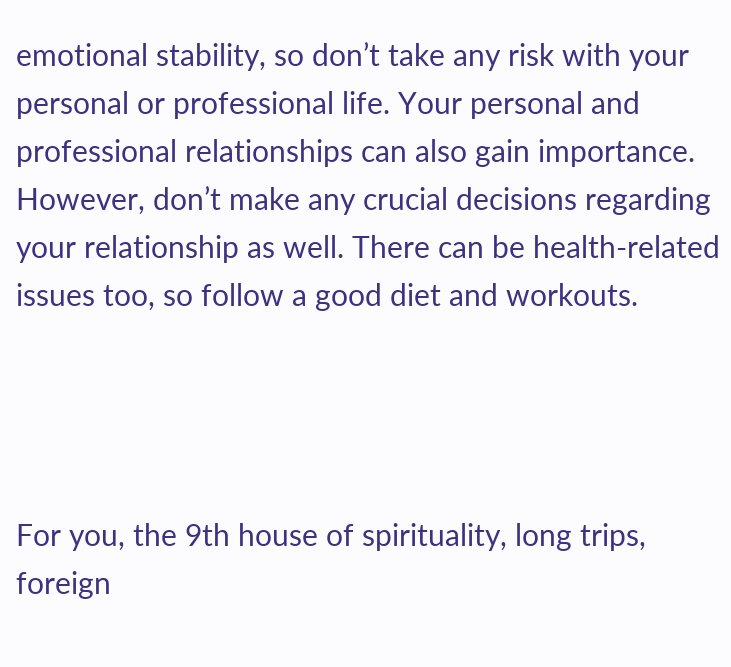emotional stability, so don’t take any risk with your personal or professional life. Your personal and professional relationships can also gain importance. However, don’t make any crucial decisions regarding your relationship as well. There can be health-related issues too, so follow a good diet and workouts.




For you, the 9th house of spirituality, long trips, foreign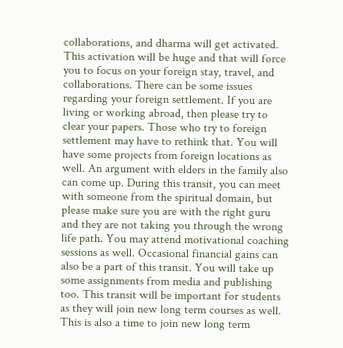collaborations, and dharma will get activated. This activation will be huge and that will force you to focus on your foreign stay, travel, and collaborations. There can be some issues regarding your foreign settlement. If you are living or working abroad, then please try to clear your papers. Those who try to foreign settlement may have to rethink that. You will have some projects from foreign locations as well. An argument with elders in the family also can come up. During this transit, you can meet with someone from the spiritual domain, but please make sure you are with the right guru and they are not taking you through the wrong life path. You may attend motivational coaching sessions as well. Occasional financial gains can also be a part of this transit. You will take up some assignments from media and publishing too. This transit will be important for students as they will join new long term courses as well. This is also a time to join new long term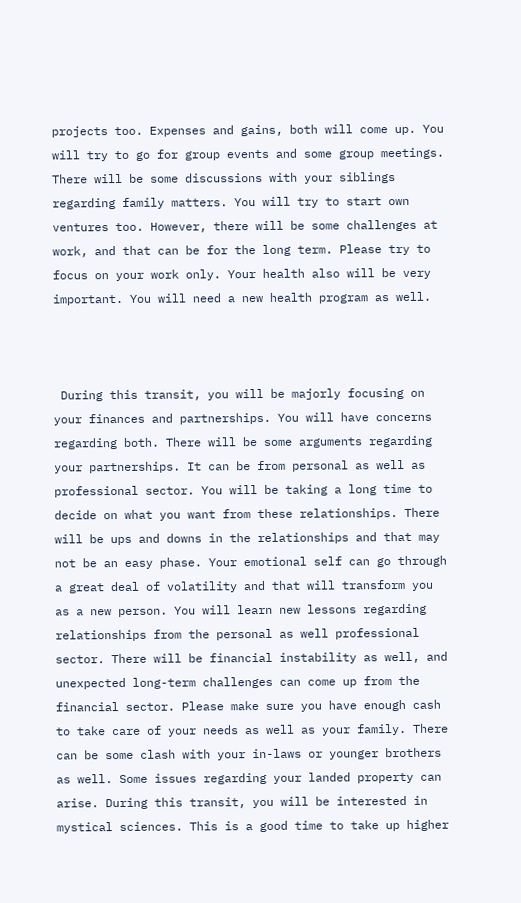projects too. Expenses and gains, both will come up. You will try to go for group events and some group meetings. There will be some discussions with your siblings regarding family matters. You will try to start own ventures too. However, there will be some challenges at work, and that can be for the long term. Please try to focus on your work only. Your health also will be very important. You will need a new health program as well.



 During this transit, you will be majorly focusing on your finances and partnerships. You will have concerns regarding both. There will be some arguments regarding your partnerships. It can be from personal as well as professional sector. You will be taking a long time to decide on what you want from these relationships. There will be ups and downs in the relationships and that may not be an easy phase. Your emotional self can go through a great deal of volatility and that will transform you as a new person. You will learn new lessons regarding relationships from the personal as well professional sector. There will be financial instability as well, and unexpected long-term challenges can come up from the financial sector. Please make sure you have enough cash to take care of your needs as well as your family. There can be some clash with your in-laws or younger brothers as well. Some issues regarding your landed property can arise. During this transit, you will be interested in mystical sciences. This is a good time to take up higher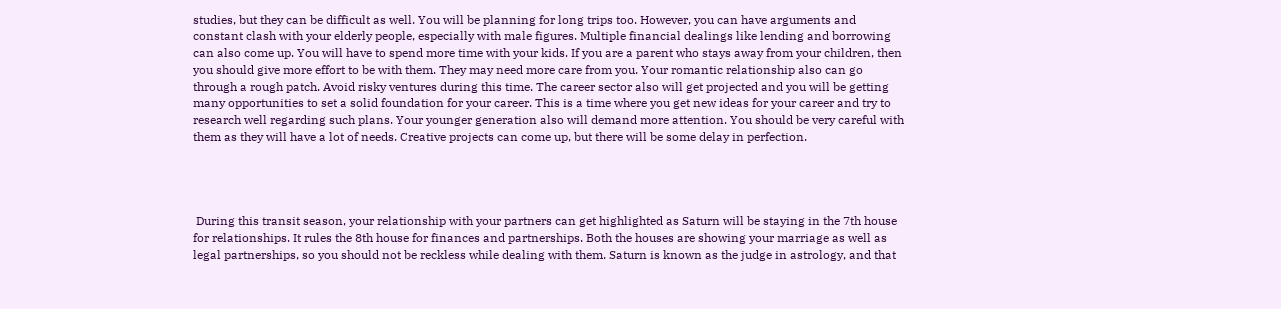studies, but they can be difficult as well. You will be planning for long trips too. However, you can have arguments and constant clash with your elderly people, especially with male figures. Multiple financial dealings like lending and borrowing can also come up. You will have to spend more time with your kids. If you are a parent who stays away from your children, then you should give more effort to be with them. They may need more care from you. Your romantic relationship also can go through a rough patch. Avoid risky ventures during this time. The career sector also will get projected and you will be getting many opportunities to set a solid foundation for your career. This is a time where you get new ideas for your career and try to research well regarding such plans. Your younger generation also will demand more attention. You should be very careful with them as they will have a lot of needs. Creative projects can come up, but there will be some delay in perfection.




 During this transit season, your relationship with your partners can get highlighted as Saturn will be staying in the 7th house for relationships. It rules the 8th house for finances and partnerships. Both the houses are showing your marriage as well as legal partnerships, so you should not be reckless while dealing with them. Saturn is known as the judge in astrology, and that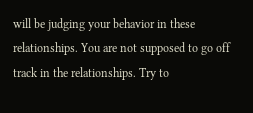will be judging your behavior in these relationships. You are not supposed to go off track in the relationships. Try to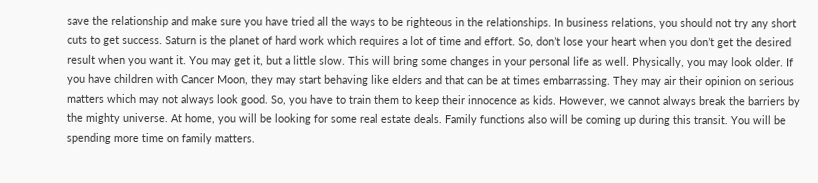save the relationship and make sure you have tried all the ways to be righteous in the relationships. In business relations, you should not try any short cuts to get success. Saturn is the planet of hard work which requires a lot of time and effort. So, don’t lose your heart when you don’t get the desired result when you want it. You may get it, but a little slow. This will bring some changes in your personal life as well. Physically, you may look older. If you have children with Cancer Moon, they may start behaving like elders and that can be at times embarrassing. They may air their opinion on serious matters which may not always look good. So, you have to train them to keep their innocence as kids. However, we cannot always break the barriers by the mighty universe. At home, you will be looking for some real estate deals. Family functions also will be coming up during this transit. You will be spending more time on family matters.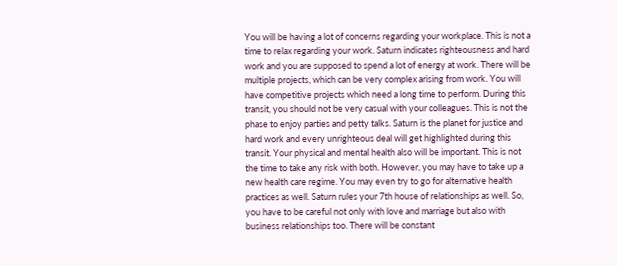You will be having a lot of concerns regarding your workplace. This is not a time to relax regarding your work. Saturn indicates righteousness and hard work and you are supposed to spend a lot of energy at work. There will be multiple projects, which can be very complex arising from work. You will have competitive projects which need a long time to perform. During this transit, you should not be very casual with your colleagues. This is not the phase to enjoy parties and petty talks. Saturn is the planet for justice and hard work and every unrighteous deal will get highlighted during this transit. Your physical and mental health also will be important. This is not the time to take any risk with both. However, you may have to take up a new health care regime. You may even try to go for alternative health practices as well. Saturn rules your 7th house of relationships as well. So, you have to be careful not only with love and marriage but also with business relationships too. There will be constant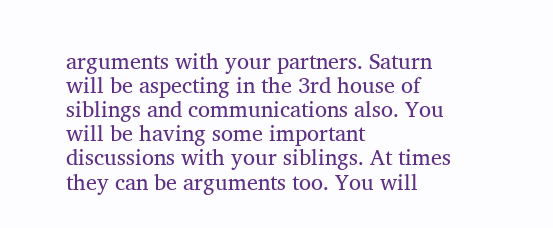arguments with your partners. Saturn will be aspecting in the 3rd house of siblings and communications also. You will be having some important discussions with your siblings. At times they can be arguments too. You will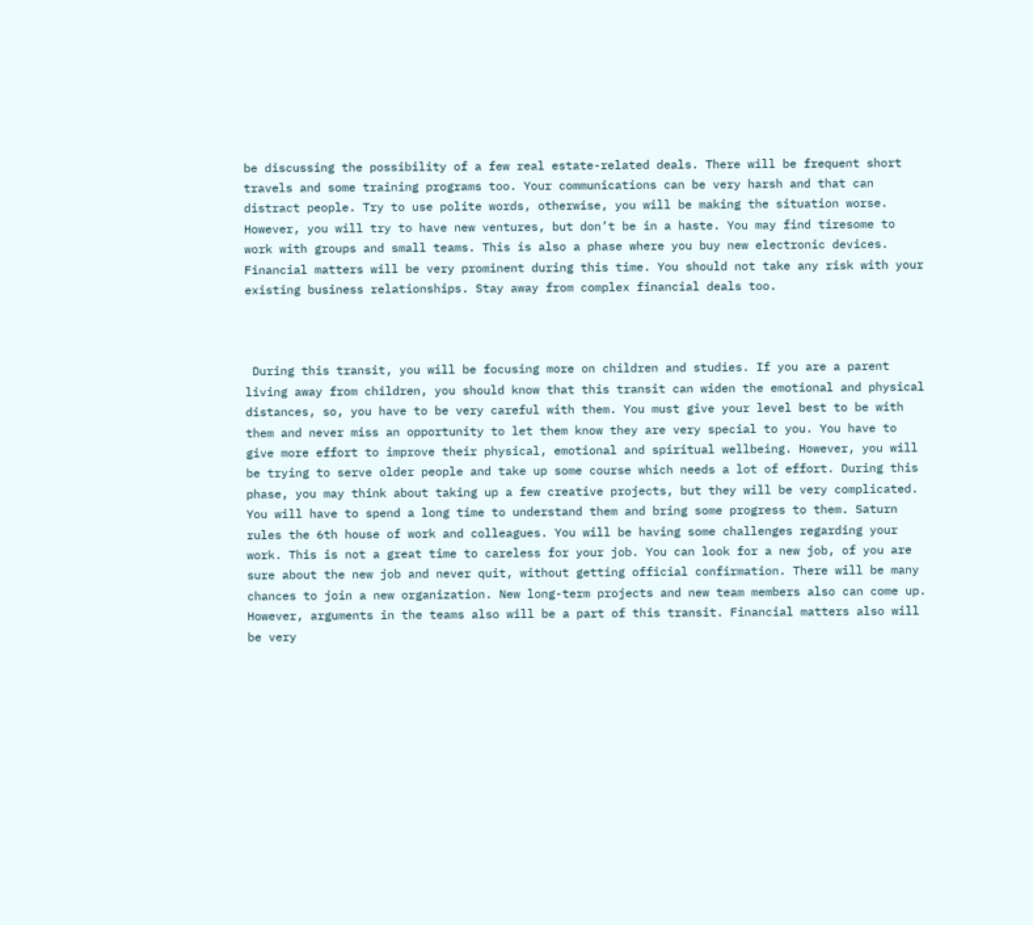be discussing the possibility of a few real estate-related deals. There will be frequent short travels and some training programs too. Your communications can be very harsh and that can distract people. Try to use polite words, otherwise, you will be making the situation worse. However, you will try to have new ventures, but don’t be in a haste. You may find tiresome to work with groups and small teams. This is also a phase where you buy new electronic devices. Financial matters will be very prominent during this time. You should not take any risk with your existing business relationships. Stay away from complex financial deals too.



 During this transit, you will be focusing more on children and studies. If you are a parent living away from children, you should know that this transit can widen the emotional and physical distances, so, you have to be very careful with them. You must give your level best to be with them and never miss an opportunity to let them know they are very special to you. You have to give more effort to improve their physical, emotional and spiritual wellbeing. However, you will be trying to serve older people and take up some course which needs a lot of effort. During this phase, you may think about taking up a few creative projects, but they will be very complicated. You will have to spend a long time to understand them and bring some progress to them. Saturn rules the 6th house of work and colleagues. You will be having some challenges regarding your work. This is not a great time to careless for your job. You can look for a new job, of you are sure about the new job and never quit, without getting official confirmation. There will be many chances to join a new organization. New long-term projects and new team members also can come up. However, arguments in the teams also will be a part of this transit. Financial matters also will be very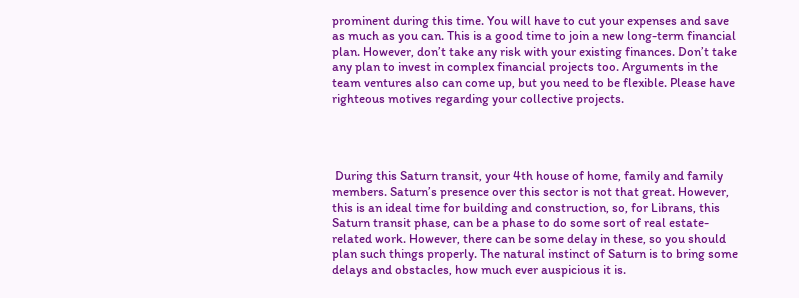prominent during this time. You will have to cut your expenses and save as much as you can. This is a good time to join a new long-term financial plan. However, don’t take any risk with your existing finances. Don’t take any plan to invest in complex financial projects too. Arguments in the team ventures also can come up, but you need to be flexible. Please have righteous motives regarding your collective projects.




 During this Saturn transit, your 4th house of home, family and family members. Saturn’s presence over this sector is not that great. However, this is an ideal time for building and construction, so, for Librans, this Saturn transit phase, can be a phase to do some sort of real estate-related work. However, there can be some delay in these, so you should plan such things properly. The natural instinct of Saturn is to bring some delays and obstacles, how much ever auspicious it is.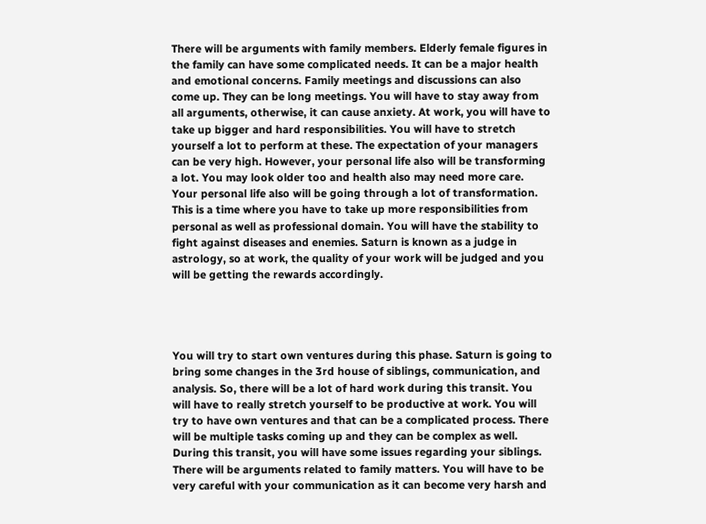There will be arguments with family members. Elderly female figures in the family can have some complicated needs. It can be a major health and emotional concerns. Family meetings and discussions can also come up. They can be long meetings. You will have to stay away from all arguments, otherwise, it can cause anxiety. At work, you will have to take up bigger and hard responsibilities. You will have to stretch yourself a lot to perform at these. The expectation of your managers can be very high. However, your personal life also will be transforming a lot. You may look older too and health also may need more care. Your personal life also will be going through a lot of transformation. This is a time where you have to take up more responsibilities from personal as well as professional domain. You will have the stability to fight against diseases and enemies. Saturn is known as a judge in astrology, so at work, the quality of your work will be judged and you will be getting the rewards accordingly.




You will try to start own ventures during this phase. Saturn is going to bring some changes in the 3rd house of siblings, communication, and analysis. So, there will be a lot of hard work during this transit. You will have to really stretch yourself to be productive at work. You will try to have own ventures and that can be a complicated process. There will be multiple tasks coming up and they can be complex as well. During this transit, you will have some issues regarding your siblings. There will be arguments related to family matters. You will have to be very careful with your communication as it can become very harsh and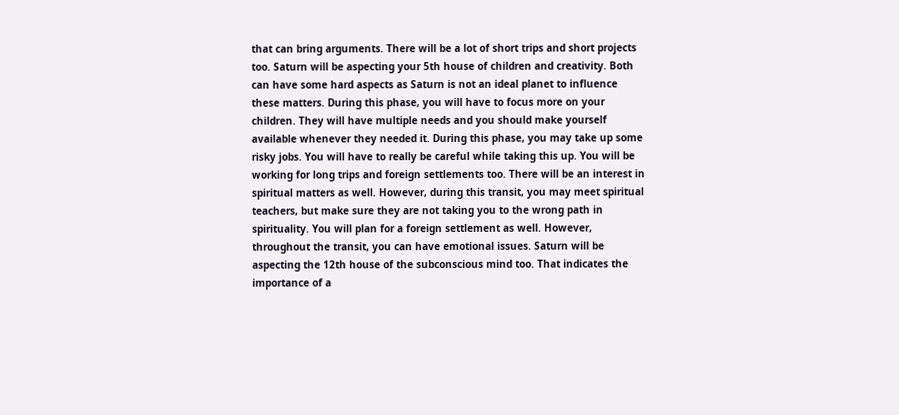that can bring arguments. There will be a lot of short trips and short projects too. Saturn will be aspecting your 5th house of children and creativity. Both can have some hard aspects as Saturn is not an ideal planet to influence these matters. During this phase, you will have to focus more on your children. They will have multiple needs and you should make yourself available whenever they needed it. During this phase, you may take up some risky jobs. You will have to really be careful while taking this up. You will be working for long trips and foreign settlements too. There will be an interest in spiritual matters as well. However, during this transit, you may meet spiritual teachers, but make sure they are not taking you to the wrong path in spirituality. You will plan for a foreign settlement as well. However, throughout the transit, you can have emotional issues. Saturn will be aspecting the 12th house of the subconscious mind too. That indicates the importance of a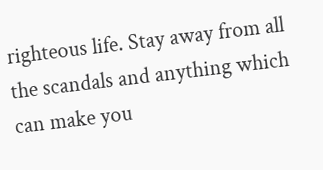righteous life. Stay away from all the scandals and anything which can make you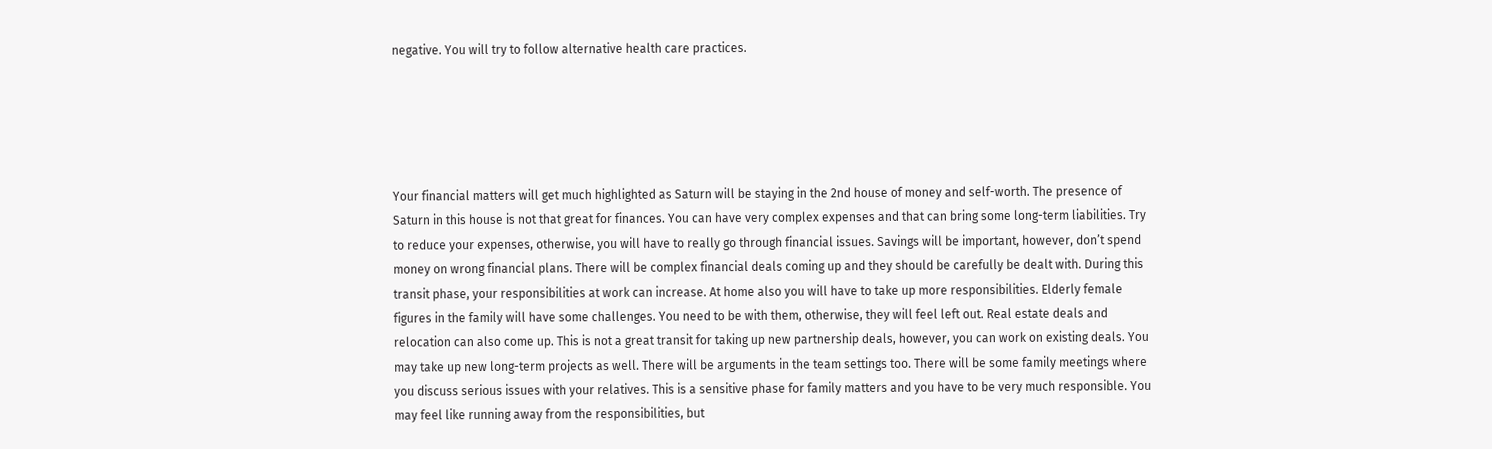negative. You will try to follow alternative health care practices.





Your financial matters will get much highlighted as Saturn will be staying in the 2nd house of money and self-worth. The presence of Saturn in this house is not that great for finances. You can have very complex expenses and that can bring some long-term liabilities. Try to reduce your expenses, otherwise, you will have to really go through financial issues. Savings will be important, however, don’t spend money on wrong financial plans. There will be complex financial deals coming up and they should be carefully be dealt with. During this transit phase, your responsibilities at work can increase. At home also you will have to take up more responsibilities. Elderly female figures in the family will have some challenges. You need to be with them, otherwise, they will feel left out. Real estate deals and relocation can also come up. This is not a great transit for taking up new partnership deals, however, you can work on existing deals. You may take up new long-term projects as well. There will be arguments in the team settings too. There will be some family meetings where you discuss serious issues with your relatives. This is a sensitive phase for family matters and you have to be very much responsible. You may feel like running away from the responsibilities, but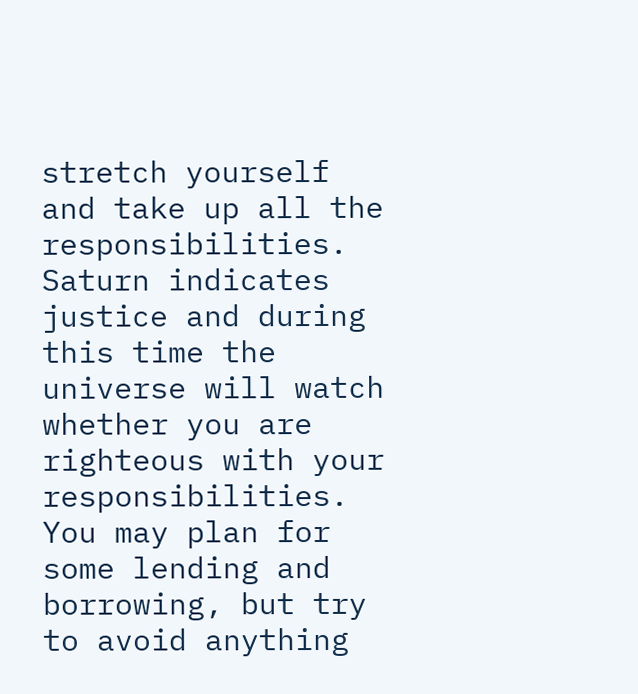stretch yourself and take up all the responsibilities. Saturn indicates justice and during this time the universe will watch whether you are righteous with your responsibilities. You may plan for some lending and borrowing, but try to avoid anything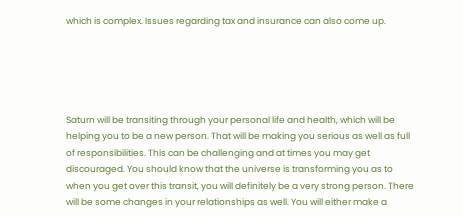which is complex. Issues regarding tax and insurance can also come up.





Saturn will be transiting through your personal life and health, which will be helping you to be a new person. That will be making you serious as well as full of responsibilities. This can be challenging and at times you may get discouraged. You should know that the universe is transforming you as to when you get over this transit, you will definitely be a very strong person. There will be some changes in your relationships as well. You will either make a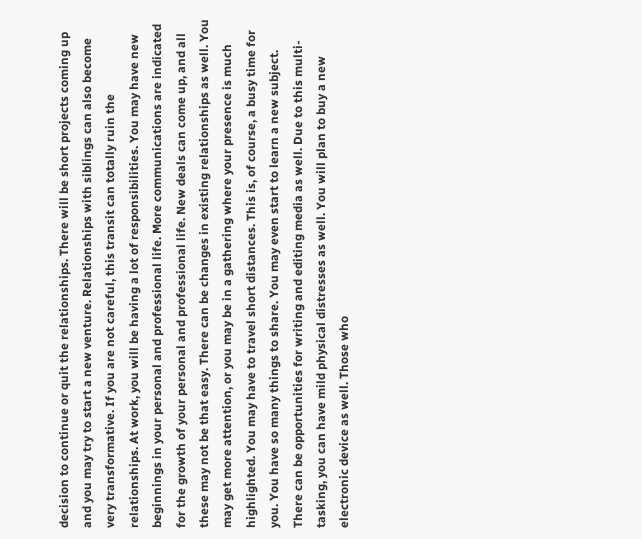decision to continue or quit the relationships. There will be short projects coming up and you may try to start a new venture. Relationships with siblings can also become very transformative. If you are not careful, this transit can totally ruin the relationships. At work, you will be having a lot of responsibilities. You may have new beginnings in your personal and professional life. More communications are indicated for the growth of your personal and professional life. New deals can come up, and all these may not be that easy. There can be changes in existing relationships as well. You may get more attention, or you may be in a gathering where your presence is much highlighted. You may have to travel short distances. This is, of course, a busy time for you. You have so many things to share. You may even start to learn a new subject. There can be opportunities for writing and editing media as well. Due to this multi-tasking, you can have mild physical distresses as well. You will plan to buy a new electronic device as well. Those who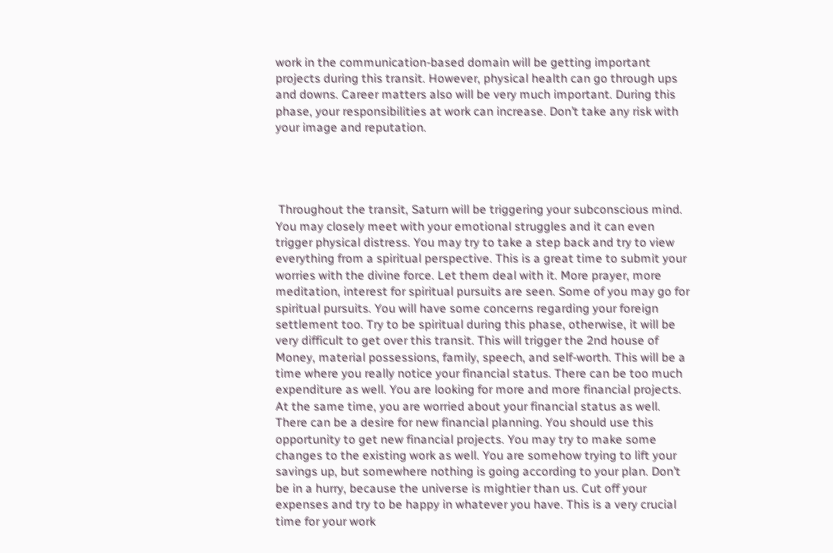work in the communication-based domain will be getting important projects during this transit. However, physical health can go through ups and downs. Career matters also will be very much important. During this phase, your responsibilities at work can increase. Don’t take any risk with your image and reputation.




 Throughout the transit, Saturn will be triggering your subconscious mind. You may closely meet with your emotional struggles and it can even trigger physical distress. You may try to take a step back and try to view everything from a spiritual perspective. This is a great time to submit your worries with the divine force. Let them deal with it. More prayer, more meditation, interest for spiritual pursuits are seen. Some of you may go for spiritual pursuits. You will have some concerns regarding your foreign settlement too. Try to be spiritual during this phase, otherwise, it will be very difficult to get over this transit. This will trigger the 2nd house of Money, material possessions, family, speech, and self-worth. This will be a time where you really notice your financial status. There can be too much expenditure as well. You are looking for more and more financial projects. At the same time, you are worried about your financial status as well. There can be a desire for new financial planning. You should use this opportunity to get new financial projects. You may try to make some changes to the existing work as well. You are somehow trying to lift your savings up, but somewhere nothing is going according to your plan. Don’t be in a hurry, because the universe is mightier than us. Cut off your expenses and try to be happy in whatever you have. This is a very crucial time for your work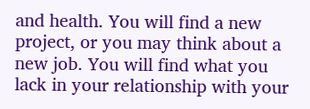and health. You will find a new project, or you may think about a new job. You will find what you lack in your relationship with your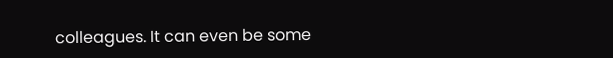colleagues. It can even be some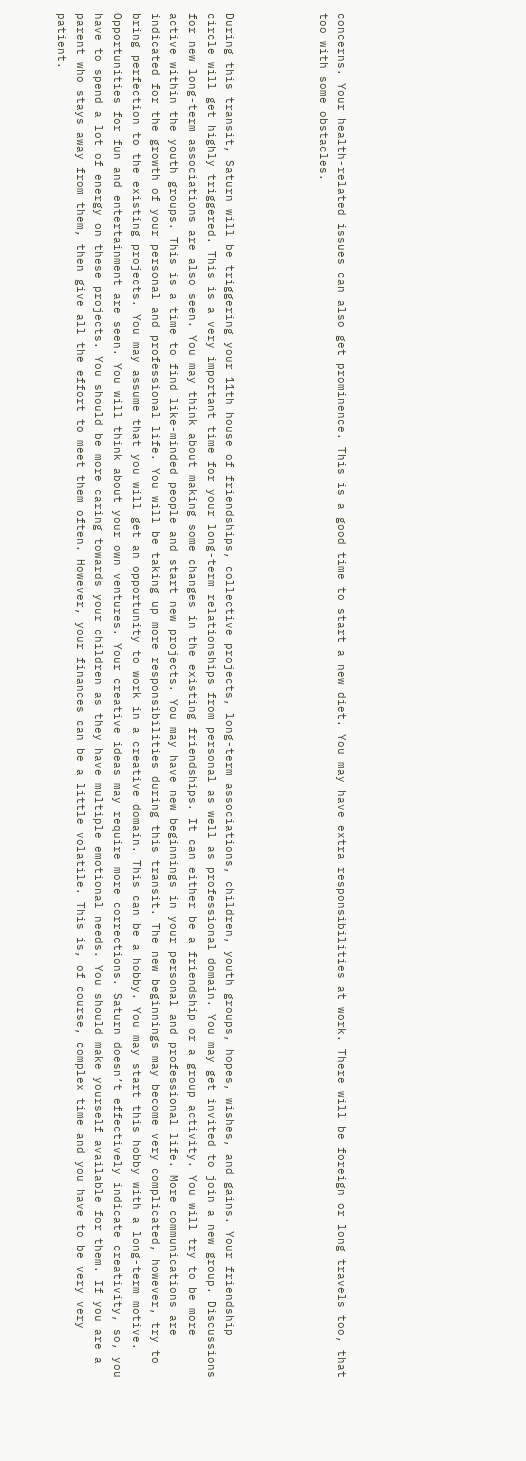concerns. Your health-related issues can also get prominence. This is a good time to start a new diet. You may have extra responsibilities at work. There will be foreign or long travels too, that too with some obstacles.




During this transit, Saturn will be triggering your 11th house of friendships, collective projects, long-term associations, children, youth groups, hopes, wishes, and gains. Your friendship circle will get highly triggered. This is a very important time for your long-term relationships from personal as well as professional domain. You may get invited to join a new group. Discussions for new long-term associations are also seen. You may think about making some changes in the existing friendships. It can either be a friendship or a group activity. You will try to be more active within the youth groups. This is a time to find like-minded people and start new projects. You may have new beginnings in your personal and professional life. More communications are indicated for the growth of your personal and professional life. You will be taking up more responsibilities during this transit. The new beginnings may become very complicated, however, try to bring perfection to the existing projects. You may assume that you will get an opportunity to work in a creative domain. This can be a hobby. You may start this hobby with a long-term motive. Opportunities for fun and entertainment are seen. You will think about your own ventures. Your creative ideas may require more corrections. Saturn doesn’t effectively indicate creativity, so, you have to spend a lot of energy on these projects. You should be more caring towards your children as they have multiple emotional needs. You should make yourself available for them. If you are a parent who stays away from them, then give all the effort to meet them often. However, your finances can be a little volatile. This is, of course, complex time and you have to be very very patient.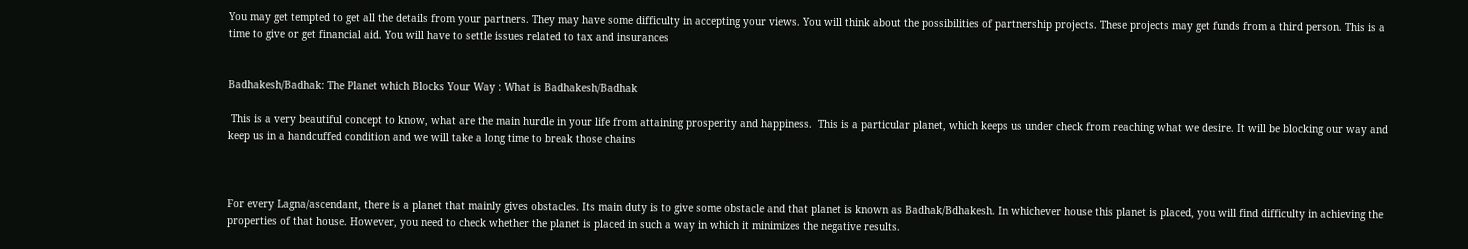You may get tempted to get all the details from your partners. They may have some difficulty in accepting your views. You will think about the possibilities of partnership projects. These projects may get funds from a third person. This is a time to give or get financial aid. You will have to settle issues related to tax and insurances


Badhakesh/Badhak: The Planet which Blocks Your Way : What is Badhakesh/Badhak

 This is a very beautiful concept to know, what are the main hurdle in your life from attaining prosperity and happiness.  This is a particular planet, which keeps us under check from reaching what we desire. It will be blocking our way and keep us in a handcuffed condition and we will take a long time to break those chains



For every Lagna/ascendant, there is a planet that mainly gives obstacles. Its main duty is to give some obstacle and that planet is known as Badhak/Bdhakesh. In whichever house this planet is placed, you will find difficulty in achieving the properties of that house. However, you need to check whether the planet is placed in such a way in which it minimizes the negative results.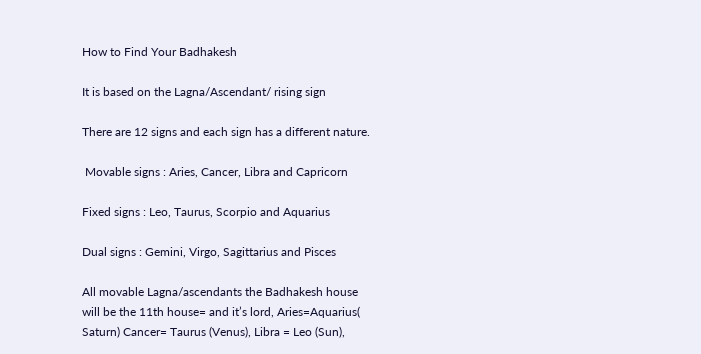How to Find Your Badhakesh

It is based on the Lagna/Ascendant/ rising sign

There are 12 signs and each sign has a different nature.

 Movable signs : Aries, Cancer, Libra and Capricorn

Fixed signs : Leo, Taurus, Scorpio and Aquarius

Dual signs : Gemini, Virgo, Sagittarius and Pisces

All movable Lagna/ascendants the Badhakesh house will be the 11th house= and it’s lord, Aries=Aquarius( Saturn) Cancer= Taurus (Venus), Libra = Leo (Sun),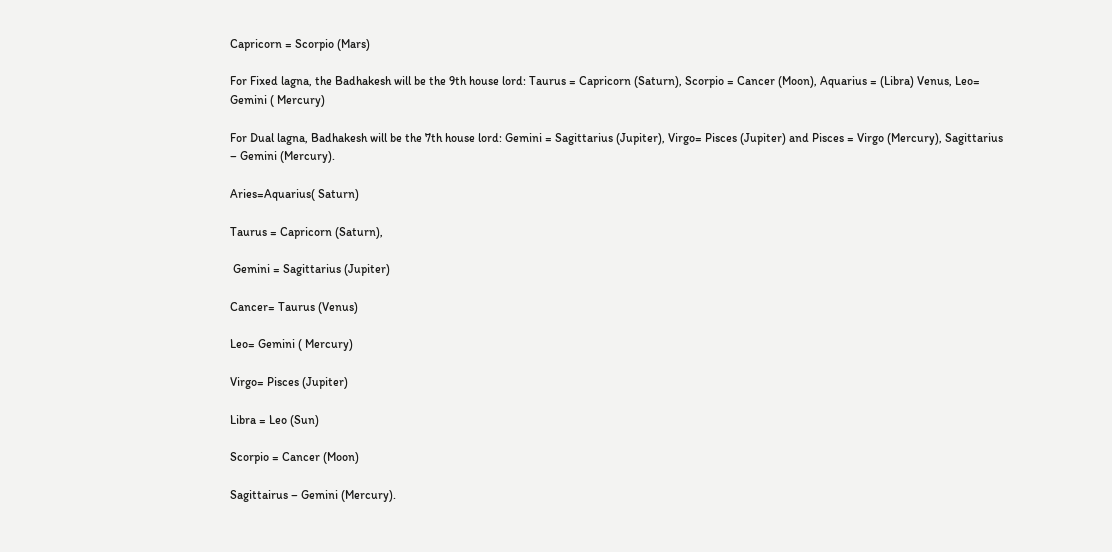Capricorn = Scorpio (Mars)

For Fixed lagna, the Badhakesh will be the 9th house lord: Taurus = Capricorn (Saturn), Scorpio = Cancer (Moon), Aquarius = (Libra) Venus, Leo= Gemini ( Mercury)

For Dual lagna, Badhakesh will be the 7th house lord: Gemini = Sagittarius (Jupiter), Virgo= Pisces (Jupiter) and Pisces = Virgo (Mercury), Sagittarius – Gemini (Mercury).

Aries=Aquarius( Saturn)

Taurus = Capricorn (Saturn),

 Gemini = Sagittarius (Jupiter)

Cancer= Taurus (Venus)

Leo= Gemini ( Mercury)

Virgo= Pisces (Jupiter)

Libra = Leo (Sun)

Scorpio = Cancer (Moon)

Sagittairus – Gemini (Mercury).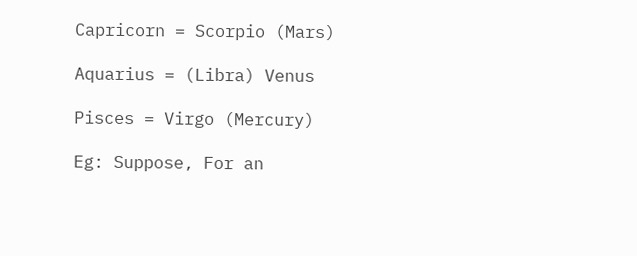Capricorn = Scorpio (Mars)

Aquarius = (Libra) Venus

Pisces = Virgo (Mercury)

Eg: Suppose, For an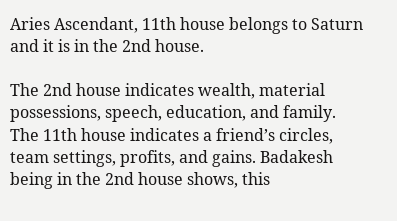Aries Ascendant, 11th house belongs to Saturn and it is in the 2nd house.

The 2nd house indicates wealth, material possessions, speech, education, and family. The 11th house indicates a friend’s circles, team settings, profits, and gains. Badakesh being in the 2nd house shows, this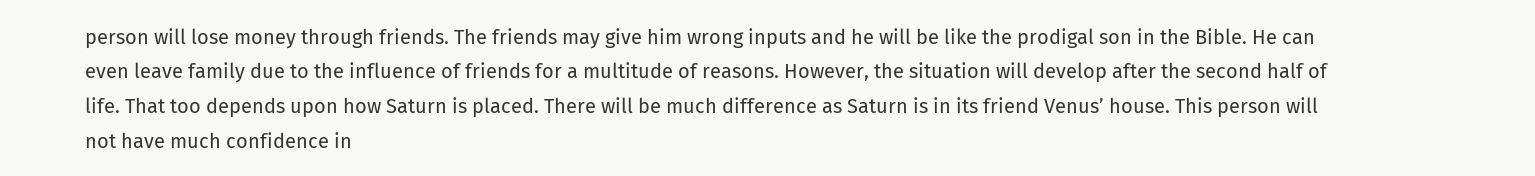person will lose money through friends. The friends may give him wrong inputs and he will be like the prodigal son in the Bible. He can even leave family due to the influence of friends for a multitude of reasons. However, the situation will develop after the second half of life. That too depends upon how Saturn is placed. There will be much difference as Saturn is in its friend Venus’ house. This person will not have much confidence in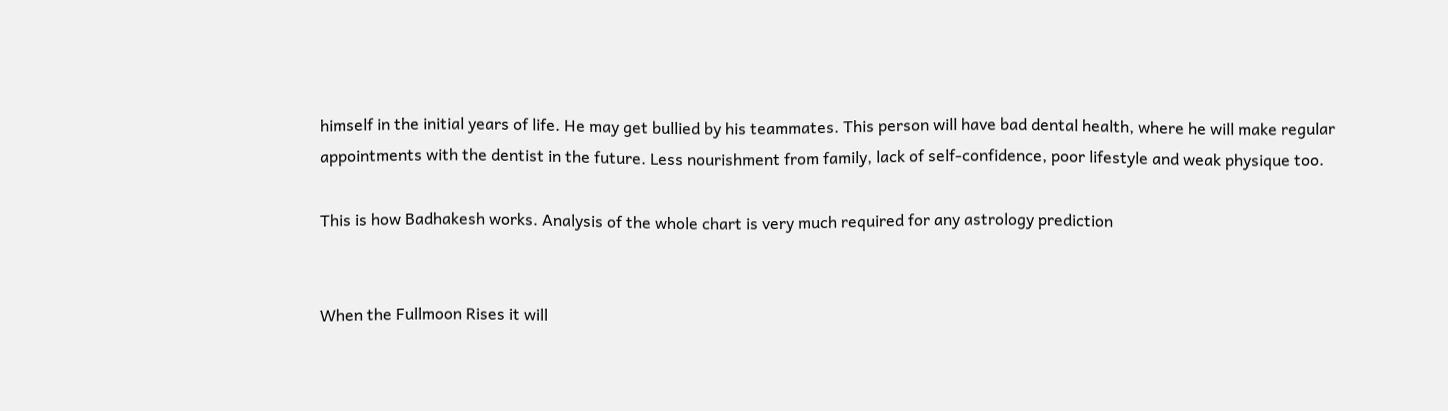himself in the initial years of life. He may get bullied by his teammates. This person will have bad dental health, where he will make regular appointments with the dentist in the future. Less nourishment from family, lack of self-confidence, poor lifestyle and weak physique too.

This is how Badhakesh works. Analysis of the whole chart is very much required for any astrology prediction


When the Fullmoon Rises it will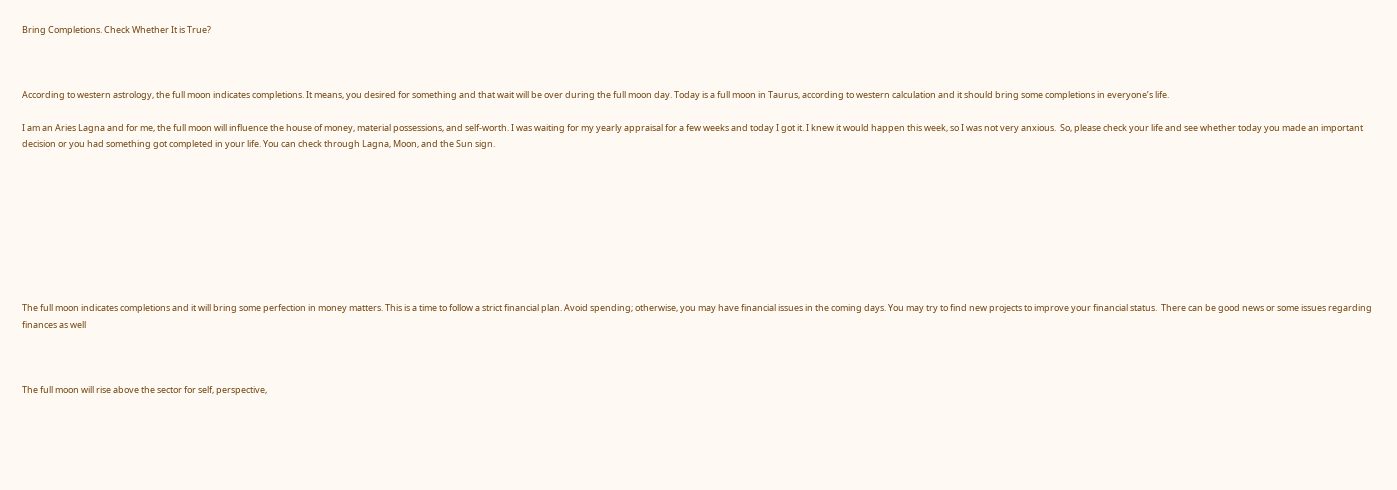Bring Completions. Check Whether It is True?



According to western astrology, the full moon indicates completions. It means, you desired for something and that wait will be over during the full moon day. Today is a full moon in Taurus, according to western calculation and it should bring some completions in everyone’s life.

I am an Aries Lagna and for me, the full moon will influence the house of money, material possessions, and self-worth. I was waiting for my yearly appraisal for a few weeks and today I got it. I knew it would happen this week, so I was not very anxious.  So, please check your life and see whether today you made an important decision or you had something got completed in your life. You can check through Lagna, Moon, and the Sun sign.









The full moon indicates completions and it will bring some perfection in money matters. This is a time to follow a strict financial plan. Avoid spending; otherwise, you may have financial issues in the coming days. You may try to find new projects to improve your financial status.  There can be good news or some issues regarding finances as well



The full moon will rise above the sector for self, perspective,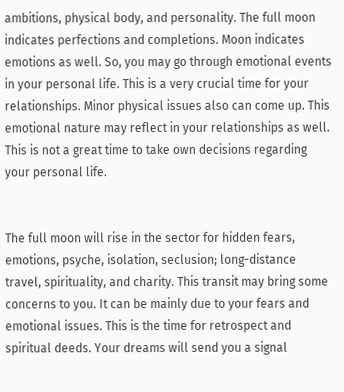ambitions, physical body, and personality. The full moon indicates perfections and completions. Moon indicates emotions as well. So, you may go through emotional events in your personal life. This is a very crucial time for your relationships. Minor physical issues also can come up. This emotional nature may reflect in your relationships as well. This is not a great time to take own decisions regarding your personal life.


The full moon will rise in the sector for hidden fears, emotions, psyche, isolation, seclusion; long-distance travel, spirituality, and charity. This transit may bring some concerns to you. It can be mainly due to your fears and emotional issues. This is the time for retrospect and spiritual deeds. Your dreams will send you a signal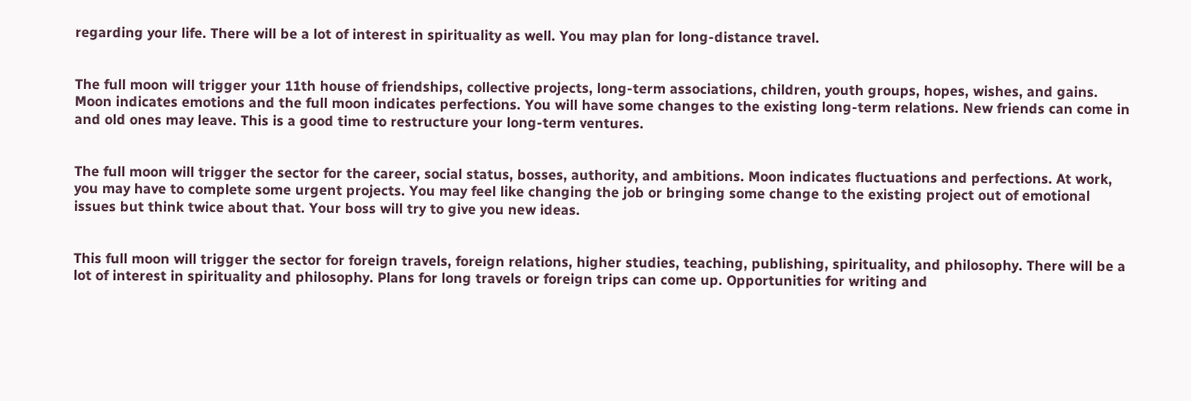regarding your life. There will be a lot of interest in spirituality as well. You may plan for long-distance travel.


The full moon will trigger your 11th house of friendships, collective projects, long-term associations, children, youth groups, hopes, wishes, and gains. Moon indicates emotions and the full moon indicates perfections. You will have some changes to the existing long-term relations. New friends can come in and old ones may leave. This is a good time to restructure your long-term ventures.


The full moon will trigger the sector for the career, social status, bosses, authority, and ambitions. Moon indicates fluctuations and perfections. At work, you may have to complete some urgent projects. You may feel like changing the job or bringing some change to the existing project out of emotional issues but think twice about that. Your boss will try to give you new ideas.


This full moon will trigger the sector for foreign travels, foreign relations, higher studies, teaching, publishing, spirituality, and philosophy. There will be a lot of interest in spirituality and philosophy. Plans for long travels or foreign trips can come up. Opportunities for writing and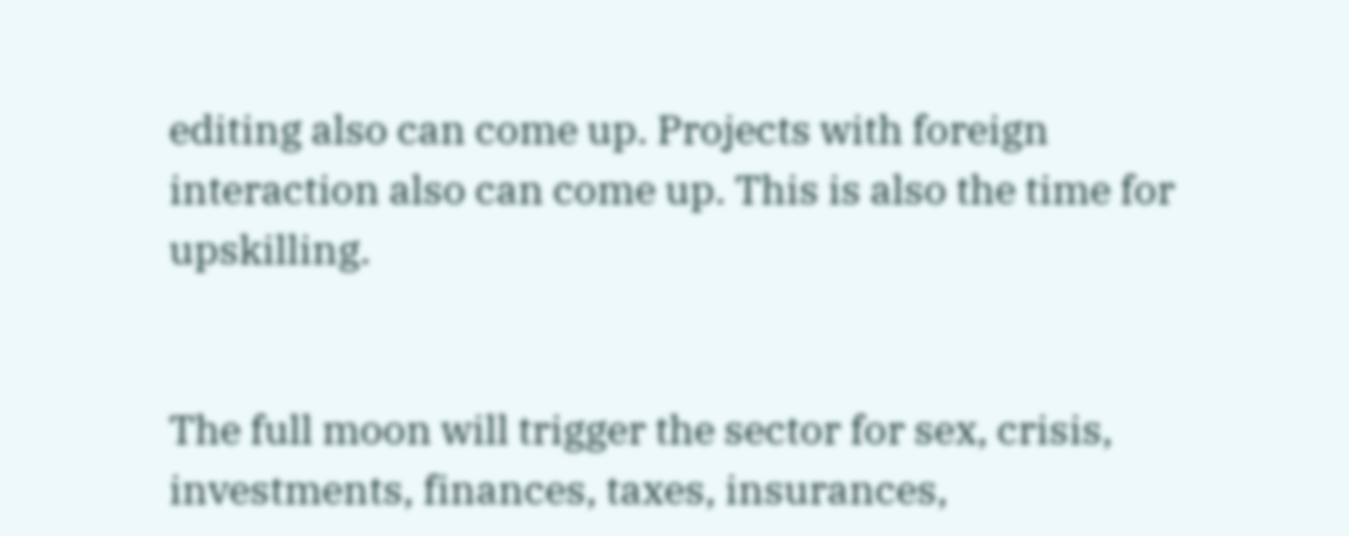editing also can come up. Projects with foreign interaction also can come up. This is also the time for upskilling.


The full moon will trigger the sector for sex, crisis, investments, finances, taxes, insurances,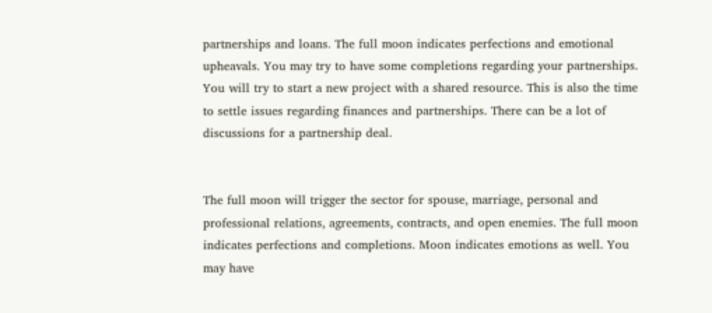partnerships and loans. The full moon indicates perfections and emotional upheavals. You may try to have some completions regarding your partnerships. You will try to start a new project with a shared resource. This is also the time to settle issues regarding finances and partnerships. There can be a lot of discussions for a partnership deal.


The full moon will trigger the sector for spouse, marriage, personal and professional relations, agreements, contracts, and open enemies. The full moon indicates perfections and completions. Moon indicates emotions as well. You may have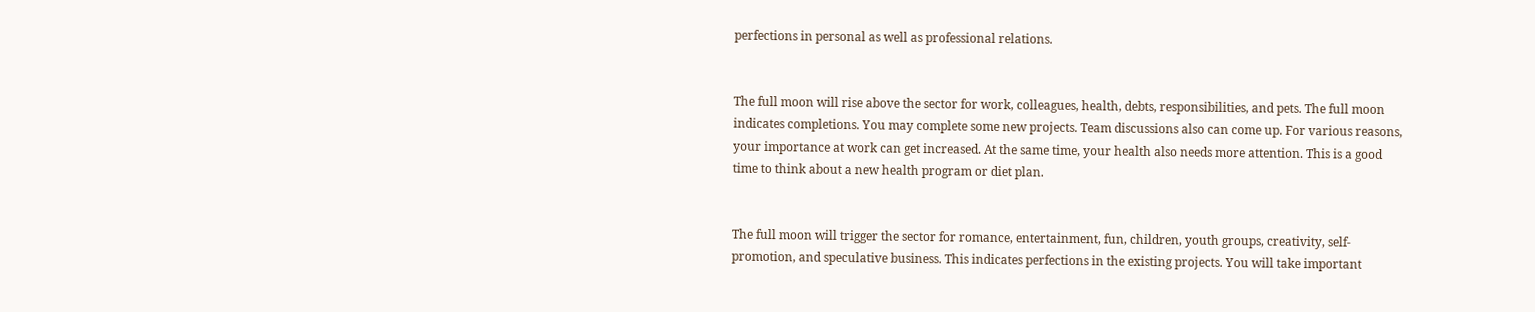perfections in personal as well as professional relations.


The full moon will rise above the sector for work, colleagues, health, debts, responsibilities, and pets. The full moon indicates completions. You may complete some new projects. Team discussions also can come up. For various reasons, your importance at work can get increased. At the same time, your health also needs more attention. This is a good time to think about a new health program or diet plan.


The full moon will trigger the sector for romance, entertainment, fun, children, youth groups, creativity, self-promotion, and speculative business. This indicates perfections in the existing projects. You will take important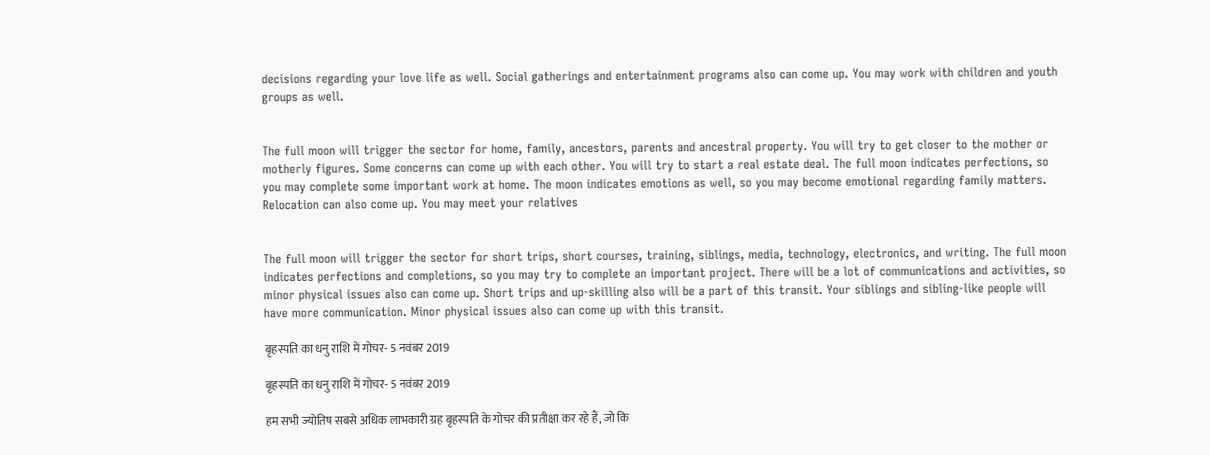decisions regarding your love life as well. Social gatherings and entertainment programs also can come up. You may work with children and youth groups as well.


The full moon will trigger the sector for home, family, ancestors, parents and ancestral property. You will try to get closer to the mother or motherly figures. Some concerns can come up with each other. You will try to start a real estate deal. The full moon indicates perfections, so you may complete some important work at home. The moon indicates emotions as well, so you may become emotional regarding family matters. Relocation can also come up. You may meet your relatives


The full moon will trigger the sector for short trips, short courses, training, siblings, media, technology, electronics, and writing. The full moon indicates perfections and completions, so you may try to complete an important project. There will be a lot of communications and activities, so minor physical issues also can come up. Short trips and up-skilling also will be a part of this transit. Your siblings and sibling-like people will have more communication. Minor physical issues also can come up with this transit.

बृहस्पति का धनु राशि में गोचर- 5 नवंबर 2019

बृहस्पति का धनु राशि में गोचर- 5 नवंबर 2019

हम सभी ज्योतिष सबसे अधिक लाभकारी ग्रह बृहस्पति के गोचर की प्रतीक्षा कर रहे हैं, जो कि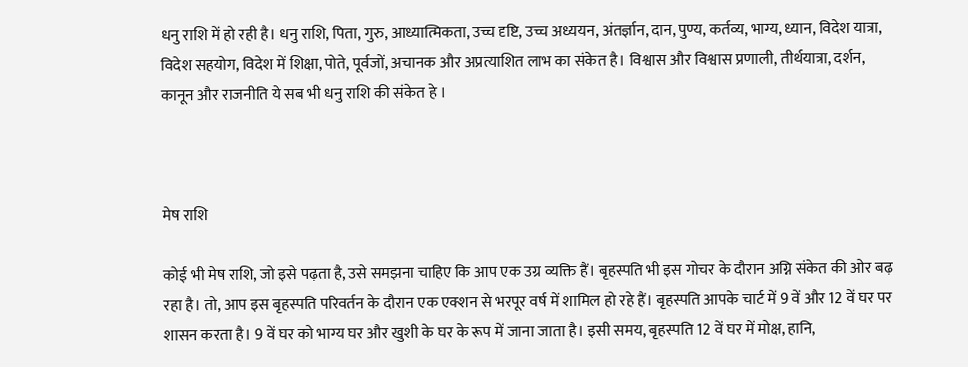धनु राशि में हो रही है। धनु राशि, पिता, गुरु, आध्यात्मिकता, उच्च दृष्टि, उच्च अध्ययन, अंतर्ज्ञान, दान, पुण्य, कर्तव्य, भाग्य, ध्यान, विदेश यात्रा, विदेश सहयोग, विदेश में शिक्षा, पोते, पूर्वजों, अचानक और अप्रत्याशित लाभ का संकेत है। विश्वास और विश्वास प्रणाली, तीर्थयात्रा, दर्शन, कानून और राजनीति ये सब भी धनु राशि की संकेत हे ।



मेष राशि

कोई भी मेष राशि, जो इसे पढ़ता है, उसे समझना चाहिए कि आप एक उग्र व्यक्ति हैं। बृहस्पति भी इस गोचर के दौरान अग्नि संकेत की ओर बढ़ रहा है। तो, आप इस बृहस्पति परिवर्तन के दौरान एक एक्शन से भरपूर वर्ष में शामिल हो रहे हैं। बृहस्पति आपके चार्ट में 9 वें और 12 वें घर पर शासन करता है। 9 वें घर को भाग्य घर और खुशी के घर के रूप में जाना जाता है। इसी समय, बृहस्पति 12 वें घर में मोक्ष, हानि,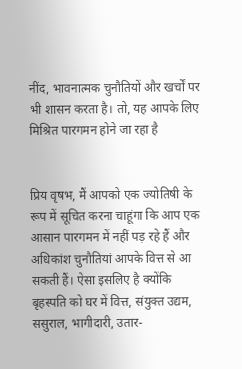नींद, भावनात्मक चुनौतियों और खर्चों पर भी शासन करता है। तो, यह आपके लिए मिश्रित पारगमन होने जा रहा है


प्रिय वृषभ, मैं आपको एक ज्योतिषी के रूप में सूचित करना चाहूंगा कि आप एक आसान पारगमन में नहीं पड़ रहे हैं और अधिकांश चुनौतियां आपके वित्त से आ सकती हैं। ऐसा इसलिए है क्योंकि बृहस्पति को घर में वित्त, संयुक्त उद्यम, ससुराल, भागीदारी, उतार-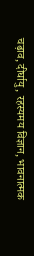चढ़ाव, दीर्घायु, रहस्यमय विज्ञान, भावनात्मक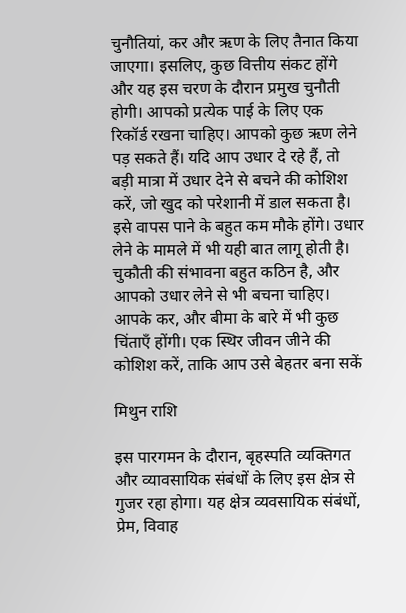चुनौतियां, कर और ऋण के लिए तैनात किया जाएगा। इसलिए, कुछ वित्तीय संकट होंगे और यह इस चरण के दौरान प्रमुख चुनौती होगी। आपको प्रत्येक पाई के लिए एक रिकॉर्ड रखना चाहिए। आपको कुछ ऋण लेने पड़ सकते हैं। यदि आप उधार दे रहे हैं, तो बड़ी मात्रा में उधार देने से बचने की कोशिश करें, जो खुद को परेशानी में डाल सकता है। इसे वापस पाने के बहुत कम मौके होंगे। उधार लेने के मामले में भी यही बात लागू होती है। चुकौती की संभावना बहुत कठिन है, और आपको उधार लेने से भी बचना चाहिए। आपके कर, और बीमा के बारे में भी कुछ चिंताएँ होंगी। एक स्थिर जीवन जीने की कोशिश करें, ताकि आप उसे बेहतर बना सकें

मिथुन राशि

इस पारगमन के दौरान, बृहस्पति व्यक्तिगत और व्यावसायिक संबंधों के लिए इस क्षेत्र से गुजर रहा होगा। यह क्षेत्र व्यवसायिक संबंधों, प्रेम, विवाह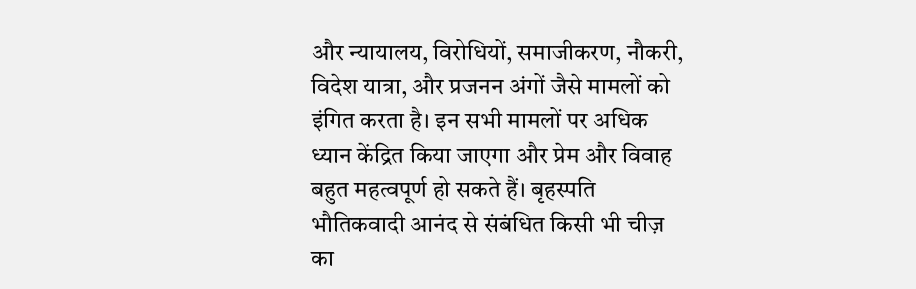और न्यायालय, विरोधियों, समाजीकरण, नौकरी, विदेश यात्रा, और प्रजनन अंगों जैसे मामलों को इंगित करता है। इन सभी मामलों पर अधिक ध्यान केंद्रित किया जाएगा और प्रेम और विवाह बहुत महत्वपूर्ण हो सकते हैं। बृहस्पति भौतिकवादी आनंद से संबंधित किसी भी चीज़ का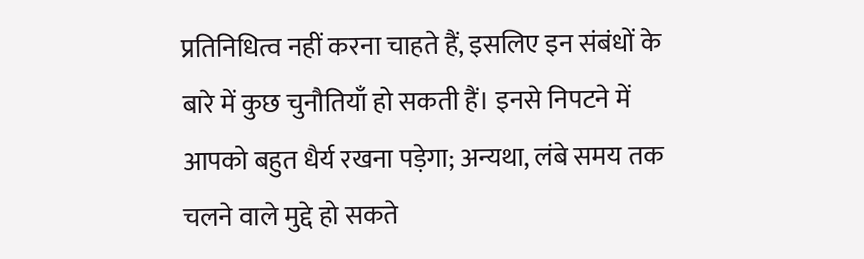प्रतिनिधित्व नहीं करना चाहते हैं, इसलिए इन संबंधों के बारे में कुछ चुनौतियाँ हो सकती हैं। इनसे निपटने में आपको बहुत धैर्य रखना पड़ेगा; अन्यथा, लंबे समय तक चलने वाले मुद्दे हो सकते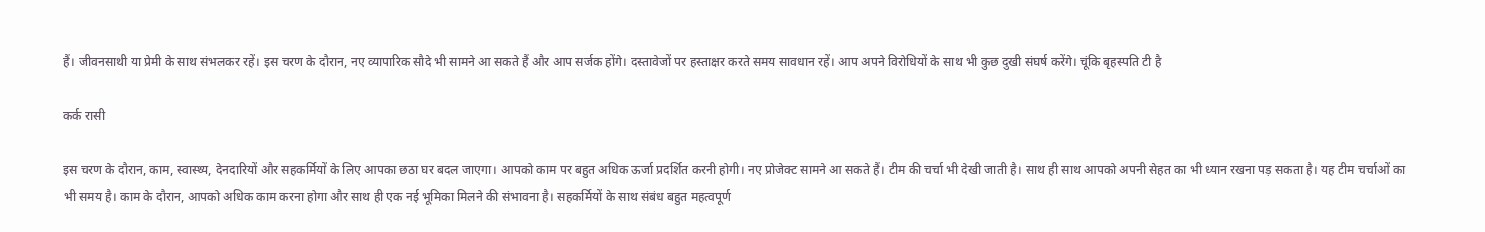हैं। जीवनसाथी या प्रेमी के साथ संभलकर रहें। इस चरण के दौरान, नए व्यापारिक सौदे भी सामने आ सकते हैं और आप सर्जक होंगे। दस्तावेजों पर हस्ताक्षर करते समय सावधान रहें। आप अपने विरोधियों के साथ भी कुछ दुखी संघर्ष करेंगे। चूंकि बृहस्पति टी है

कर्क रासी

इस चरण के दौरान, काम, स्वास्थ्य, देनदारियों और सहकर्मियों के लिए आपका छठा घर बदल जाएगा। आपको काम पर बहुत अधिक ऊर्जा प्रदर्शित करनी होगी। नए प्रोजेक्ट सामने आ सकते हैं। टीम की चर्चा भी देखी जाती है। साथ ही साथ आपको अपनी सेहत का भी ध्यान रखना पड़ सकता है। यह टीम चर्चाओं का भी समय है। काम के दौरान, आपको अधिक काम करना होगा और साथ ही एक नई भूमिका मिलने की संभावना है। सहकर्मियों के साथ संबंध बहुत महत्वपूर्ण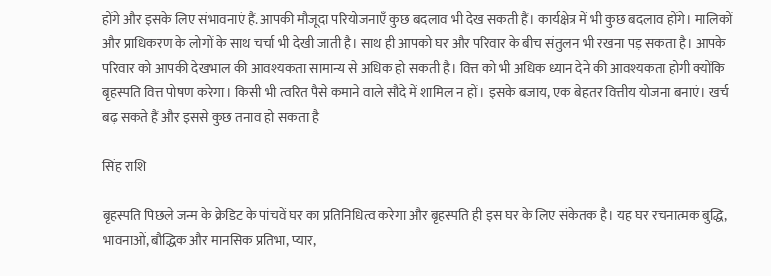होंगे और इसके लिए संभावनाएं हैं. आपकी मौजूदा परियोजनाएँ कुछ बदलाव भी देख सकती हैं। कार्यक्षेत्र में भी कुछ बदलाव होंगे। मालिकों और प्राधिकरण के लोगों के साथ चर्चा भी देखी जाती है। साथ ही आपको घर और परिवार के बीच संतुलन भी रखना पड़ सकता है। आपके परिवार को आपकी देखभाल की आवश्यकता सामान्य से अधिक हो सकती है। वित्त को भी अधिक ध्यान देने की आवश्यकता होगी क्योंकि बृहस्पति वित्त पोषण करेगा। किसी भी त्वरित पैसे कमाने वाले सौदे में शामिल न हों। इसके बजाय, एक बेहतर वित्तीय योजना बनाएं। खर्च बढ़ सकते हैं और इससे कुछ तनाव हो सकता है

सिंह राशि

बृहस्पति पिछले जन्म के क्रेडिट के पांचवें घर का प्रतिनिधित्व करेगा और बृहस्पति ही इस घर के लिए संकेतक है। यह घर रचनात्मक बुद्धि, भावनाओं, बौद्धिक और मानसिक प्रतिभा, प्यार,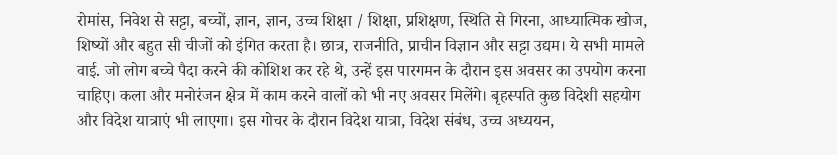रोमांस, निवेश से सट्टा, बच्चों, ज्ञान, ज्ञान, उच्च शिक्षा / शिक्षा, प्रशिक्षण, स्थिति से गिरना, आध्यात्मिक खोज, शिष्यों और बहुत सी चीजों को इंगित करता है। छात्र, राजनीति, प्राचीन विज्ञान और सट्टा उद्यम। ये सभी मामले वाई. जो लोग बच्चे पैदा करने की कोशिश कर रहे थे, उन्हें इस पारगमन के दौरान इस अवसर का उपयोग करना चाहिए। कला और मनोरंजन क्षेत्र में काम करने वालों को भी नए अवसर मिलेंगे। बृहस्पति कुछ विदेशी सहयोग और विदेश यात्राएं भी लाएगा। इस गोचर के दौरान विदेश यात्रा, विदेश संबंध, उच्च अध्ययन,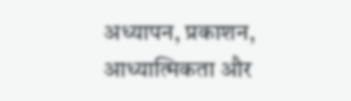अध्यापन, प्रकाशन, आध्यात्मिकता और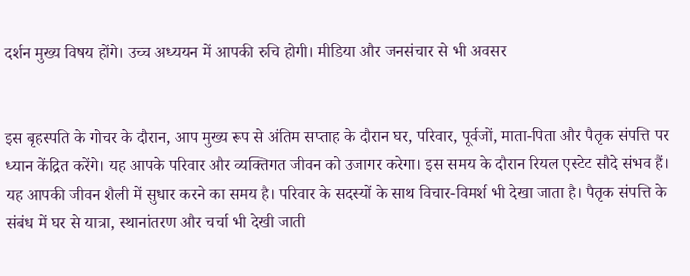दर्शन मुख्य विषय होंगे। उच्च अध्ययन में आपकी रुचि होगी। मीडिया और जनसंचार से भी अवसर


इस बृहस्पति के गोचर के दौरान, आप मुख्य रूप से अंतिम सप्ताह के दौरान घर, परिवार, पूर्वजों, माता-पिता और पैतृक संपत्ति पर ध्यान केंद्रित करेंगे। यह आपके परिवार और व्यक्तिगत जीवन को उजागर करेगा। इस समय के दौरान रियल एस्टेट सौदे संभव हैं। यह आपकी जीवन शैली में सुधार करने का समय है। परिवार के सदस्यों के साथ विचार-विमर्श भी देखा जाता है। पैतृक संपत्ति के संबंध में घर से यात्रा, स्थानांतरण और चर्चा भी देखी जाती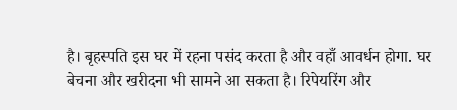है। बृहस्पति इस घर में रहना पसंद करता है और वहाँ आवर्धन होगा. घर बेचना और खरीदना भी सामने आ सकता है। रिपेयरिंग और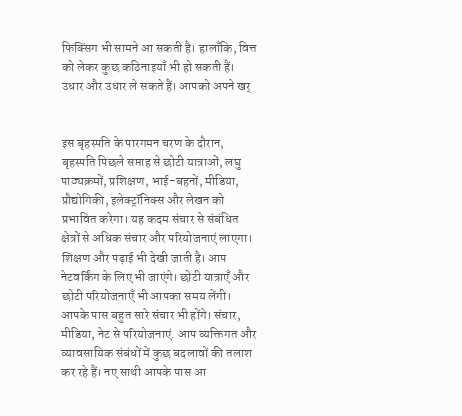फिक्सिंग भी सामने आ सकती है। हालाँकि, वित्त को लेकर कुछ कठिनाइयाँ भी हो सकती हैं। उधार और उधार ले सकते हैं। आपको अपने खर्


इस बृहस्पति के पारगमन चरण के दौरान, बृहस्पति पिछले सप्ताह से छोटी यात्राओं, लघु पाठ्यक्रमों, प्रशिक्षण, भाई-बहनों, मीडिया, प्रौद्योगिकी, इलेक्ट्रॉनिक्स और लेखन को प्रभावित करेगा। यह कदम संचार से संबंधित क्षेत्रों से अधिक संचार और परियोजनाएं लाएगा। शिक्षण और पढ़ाई भी देखी जाती है। आप नेटवर्किंग के लिए भी जाएंगे। छोटी यात्राएँ और छोटी परियोजनाएँ भी आपका समय लेंगी। आपके पास बहुत सारे संचार भी होंगे। संचार, मीडिया, नेट से परियोजनाएं. आप व्यक्तिगत और व्यावसायिक संबंधों में कुछ बदलावों की तलाश कर रहे हैं। नए साथी आपके पास आ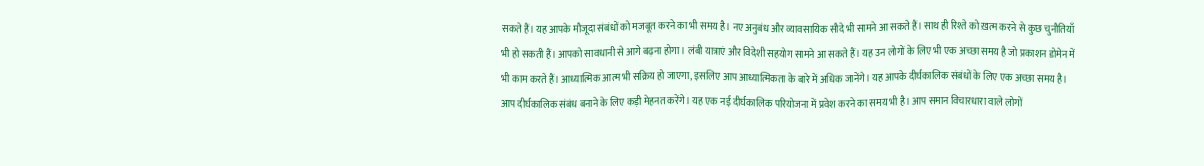सकते हैं। यह आपके मौजूदा संबंधों को मजबूत करने का भी समय है। नए अनुबंध और व्यावसायिक सौदे भी सामने आ सकते हैं। साथ ही रिश्ते को ख़त्म करने से कुछ चुनौतियाँ भी हो सकती हैं। आपको सावधानी से आगे बढ़ना होगा। लंबी यात्राएं और विदेशी सहयोग सामने आ सकते हैं। यह उन लोगों के लिए भी एक अच्छा समय है जो प्रकाशन डोमेन में भी काम करते हैं। आध्यात्मिक आत्म भी सक्रिय हो जाएगा, इसलिए आप आध्यात्मिकता के बारे में अधिक जानेंगे। यह आपके दीर्घकालिक संबंधों के लिए एक अच्छा समय है। आप दीर्घकालिक संबंध बनाने के लिए कड़ी मेहनत करेंगे। यह एक नई दीर्घकालिक परियोजना में प्रवेश करने का समय भी है। आप समान विचारधारा वाले लोगों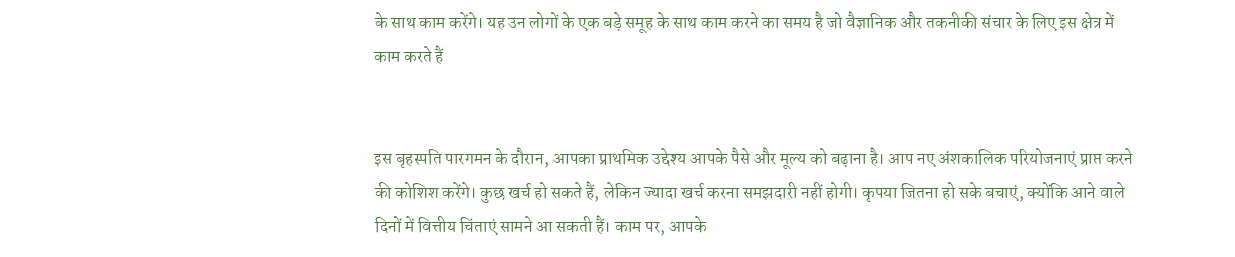के साथ काम करेंगे। यह उन लोगों के एक बड़े समूह के साथ काम करने का समय है जो वैज्ञानिक और तकनीकी संचार के लिए इस क्षेत्र में काम करते हैं


इस बृहस्पति पारगमन के दौरान, आपका प्राथमिक उद्देश्य आपके पैसे और मूल्य को बढ़ाना है। आप नए अंशकालिक परियोजनाएं प्राप्त करने की कोशिश करेंगे। कुछ खर्च हो सकते हैं, लेकिन ज्यादा खर्च करना समझदारी नहीं होगी। कृपया जितना हो सके बचाएं, क्योंकि आने वाले दिनों में वित्तीय चिंताएं सामने आ सकती हैं। काम पर, आपके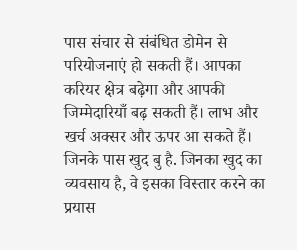पास संचार से संबंधित डोमेन से परियोजनाएं हो सकती हैं। आपका करियर क्षेत्र बढ़ेगा और आपकी जिम्मेदारियाँ बढ़ सकती हैं। लाभ और खर्च अक्सर और ऊपर आ सकते हैं। जिनके पास खुद बु है. जिनका खुद का व्यवसाय है, वे इसका विस्तार करने का प्रयास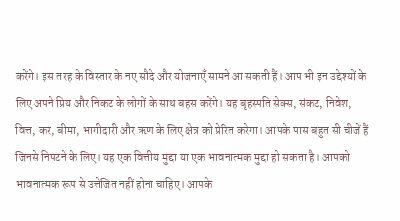करेंगे। इस तरह के विस्तार के नए सौदे और योजनाएँ सामने आ सकती हैं। आप भी इन उद्देश्यों के लिए अपने प्रिय और निकट के लोगों के साथ बहस करेंगे। यह बृहस्पति सेक्स, संकट, निवेश, वित्त, कर, बीमा, भागीदारी और ऋण के लिए क्षेत्र को प्रेरित करेगा। आपके पास बहुत सी चीजें हैं जिनसे निपटने के लिए। यह एक वित्तीय मुद्दा या एक भावनात्मक मुद्दा हो सकता है। आपको भावनात्मक रूप से उत्तेजित नहीं होना चाहिए। आपके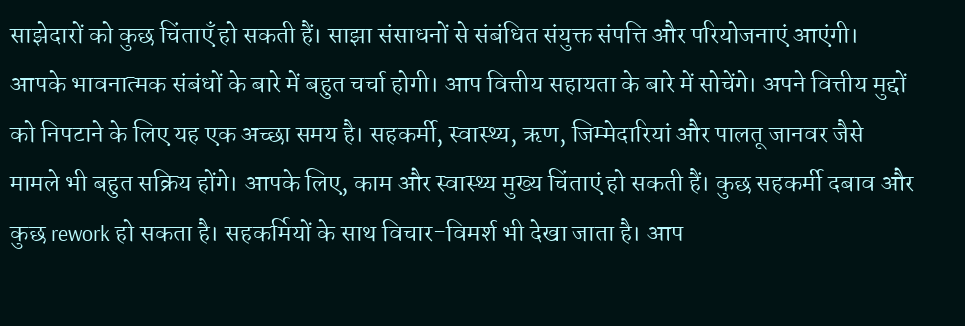साझेदारों को कुछ चिंताएँ हो सकती हैं। साझा संसाधनों से संबंधित संयुक्त संपत्ति और परियोजनाएं आएंगी। आपके भावनात्मक संबंधों के बारे में बहुत चर्चा होगी। आप वित्तीय सहायता के बारे में सोचेंगे। अपने वित्तीय मुद्दों को निपटाने के लिए यह एक अच्छा समय है। सहकर्मी, स्वास्थ्य, ऋण, जिम्मेदारियां और पालतू जानवर जैसे मामले भी बहुत सक्रिय होंगे। आपके लिए, काम और स्वास्थ्य मुख्य चिंताएं हो सकती हैं। कुछ सहकर्मी दबाव और कुछ rework हो सकता है। सहकर्मियों के साथ विचार-विमर्श भी देखा जाता है। आप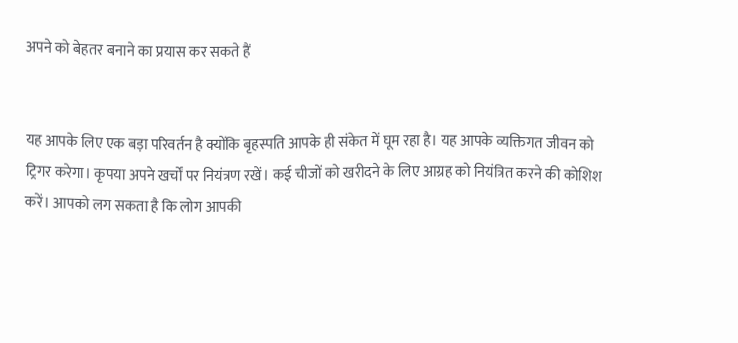अपने को बेहतर बनाने का प्रयास कर सकते हैं


यह आपके लिए एक बड़ा परिवर्तन है क्योंकि बृहस्पति आपके ही संकेत में घूम रहा है। यह आपके व्यक्तिगत जीवन को ट्रिगर करेगा। कृपया अपने खर्चों पर नियंत्रण रखें। कई चीजों को खरीदने के लिए आग्रह को नियंत्रित करने की कोशिश करें। आपको लग सकता है कि लोग आपकी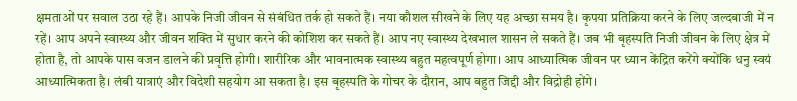क्षमताओं पर सवाल उठा रहे हैं। आपके निजी जीवन से संबंधित तर्क हो सकते हैं। नया कौशल सीखने के लिए यह अच्छा समय है। कृपया प्रतिक्रिया करने के लिए जल्दबाजी में न रहें। आप अपने स्वास्थ्य और जीवन शक्ति में सुधार करने की कोशिश कर सकते हैं। आप नए स्वास्थ्य देखभाल शासन ले सकते हैं। जब भी बृहस्पति निजी जीवन के लिए क्षेत्र में होता है, तो आपके पास वजन डालने की प्रवृत्ति होगी। शारीरिक और भावनात्मक स्वास्थ्य बहुत महत्वपूर्ण होगा। आप आध्यात्मिक जीवन पर ध्यान केंद्रित करेंगे क्योंकि धनु स्वयं आध्यात्मिकता है। लंबी यात्राएं और विदेशी सहयोग आ सकता है। इस बृहस्पति के गोचर के दौरान, आप बहुत जिद्दी और विद्रोही होंगे।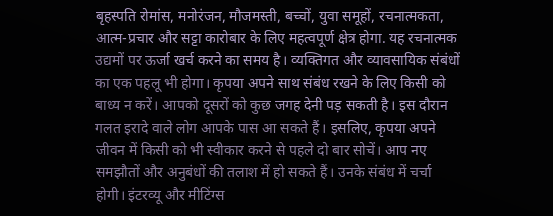बृहस्पति रोमांस, मनोरंजन, मौजमस्ती, बच्चों, युवा समूहों, रचनात्मकता, आत्म-प्रचार और सट्टा कारोबार के लिए महत्वपूर्ण क्षेत्र होगा. यह रचनात्मक उद्यमों पर ऊर्जा खर्च करने का समय है। व्यक्तिगत और व्यावसायिक संबंधों का एक पहलू भी होगा। कृपया अपने साथ संबंध रखने के लिए किसी को बाध्य न करें। आपको दूसरों को कुछ जगह देनी पड़ सकती है। इस दौरान गलत इरादे वाले लोग आपके पास आ सकते हैं। इसलिए, कृपया अपने जीवन में किसी को भी स्वीकार करने से पहले दो बार सोचें। आप नए समझौतों और अनुबंधों की तलाश में हो सकते हैं। उनके संबंध में चर्चा होगी। इंटरव्यू और मीटिंग्स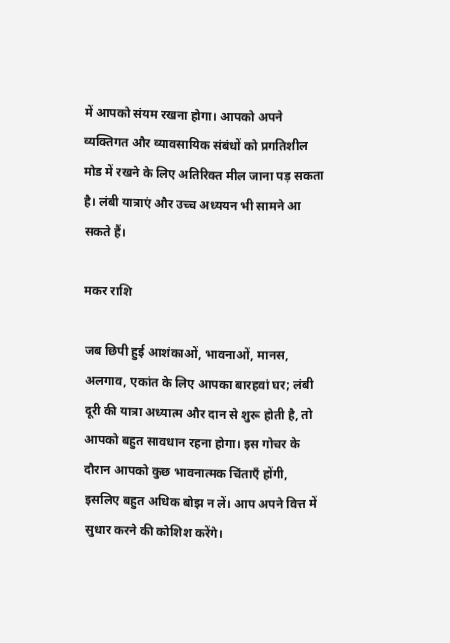में आपको संयम रखना होगा। आपको अपने व्यक्तिगत और व्यावसायिक संबंधों को प्रगतिशील मोड में रखने के लिए अतिरिक्त मील जाना पड़ सकता है। लंबी यात्राएं और उच्च अध्ययन भी सामने आ सकते हैं।

मकर राशि

जब छिपी हुई आशंकाओं, भावनाओं, मानस, अलगाव, एकांत के लिए आपका बारहवां घर; लंबी दूरी की यात्रा अध्यात्म और दान से शुरू होती है, तो आपको बहुत सावधान रहना होगा। इस गोचर के दौरान आपको कुछ भावनात्मक चिंताएँ होंगी, इसलिए बहुत अधिक बोझ न लें। आप अपने वित्त में सुधार करने की कोशिश करेंगे।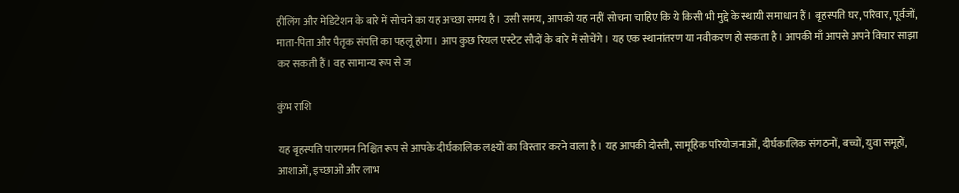हीलिंग और मेडिटेशन के बारे में सोचने का यह अच्छा समय है। उसी समय, आपको यह नहीं सोचना चाहिए कि ये किसी भी मुद्दे के स्थायी समाधान हैं। बृहस्पति घर, परिवार, पूर्वजों, माता-पिता और पैतृक संपत्ति का पहलू होगा। आप कुछ रियल एस्टेट सौदों के बारे में सोचेंगे। यह एक स्थानांतरण या नवीकरण हो सकता है। आपकी माँ आपसे अपने विचार साझा कर सकती हैं। वह सामान्य रूप से ज

कुंभ राशि

यह बृहस्पति पारगमन निश्चित रूप से आपके दीर्घकालिक लक्ष्यों का विस्तार करने वाला है। यह आपकी दोस्ती, सामूहिक परियोजनाओं, दीर्घकालिक संगठनों, बच्चों, युवा समूहों, आशाओं, इच्छाओं और लाभ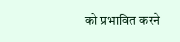को प्रभावित करने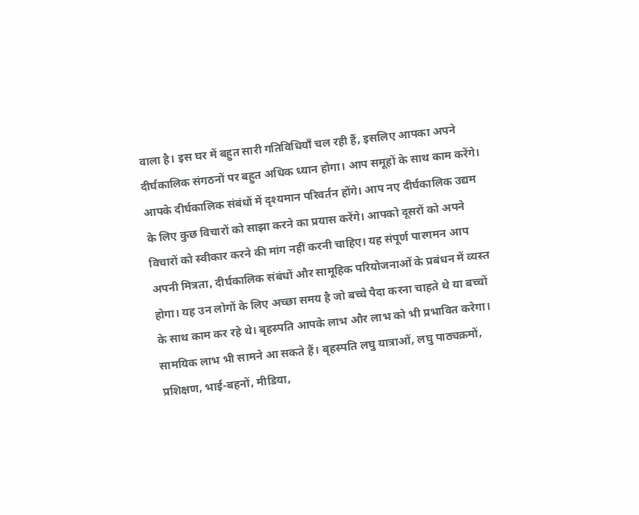वाला है। इस घर में बहुत सारी गतिविधियाँ चल रही हैं, इसलिए आपका अपने दीर्घकालिक संगठनों पर बहुत अधिक ध्यान होगा। आप समूहों के साथ काम करेंगे। आपके दीर्घकालिक संबंधों में दृश्यमान परिवर्तन होंगे। आप नए दीर्घकालिक उद्यम के लिए कुछ विचारों को साझा करने का प्रयास करेंगे। आपको दूसरों को अपने विचारों को स्वीकार करने की मांग नहीं करनी चाहिए। यह संपूर्ण पारगमन आप अपनी मित्रता, दीर्घकालिक संबंधों और सामूहिक परियोजनाओं के प्रबंधन में व्यस्त होगा। यह उन लोगों के लिए अच्छा समय है जो बच्चे पैदा करना चाहते थे या बच्चों के साथ काम कर रहे थे। बृहस्पति आपके लाभ और लाभ को भी प्रभावित करेगा। सामयिक लाभ भी सामने आ सकते हैं। बृहस्पति लघु यात्राओं, लघु पाठ्यक्रमों, प्रशिक्षण, भाई-बहनों, मीडिया,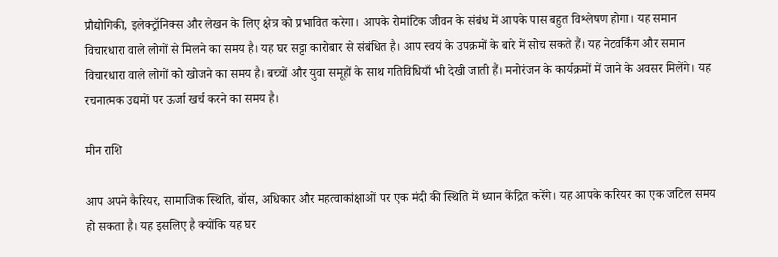प्रौद्योगिकी, इलेक्ट्रॉनिक्स और लेखन के लिए क्षेत्र को प्रभावित करेगा। आपके रोमांटिक जीवन के संबंध में आपके पास बहुत विश्लेषण होगा। यह समान विचारधारा वाले लोगों से मिलने का समय है। यह घर सट्टा कारोबार से संबंधित है। आप स्वयं के उपक्रमों के बारे में सोच सकते हैं। यह नेटवर्किंग और समान विचारधारा वाले लोगों को खोजने का समय है। बच्चों और युवा समूहों के साथ गतिविधियाँ भी देखी जाती हैं। मनोरंजन के कार्यक्रमों में जाने के अवसर मिलेंगे। यह रचनात्मक उद्यमों पर ऊर्जा खर्च करने का समय है।

मीन राशि

आप अपने कैरियर, सामाजिक स्थिति, बॉस, अधिकार और महत्वाकांक्षाओं पर एक मंदी की स्थिति में ध्यान केंद्रित करेंगे। यह आपके करियर का एक जटिल समय हो सकता है। यह इसलिए है क्योंकि यह घर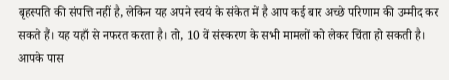बृहस्पति की संपत्ति नहीं है, लेकिन यह अपने स्वयं के संकेत में है आप कई बार अच्छे परिणाम की उम्मीद कर सकते हैं। यह यहाँ से नफरत करता है। तो, 10 वें संस्करण के सभी मामलों को लेकर चिंता हो सकती है। आपके पास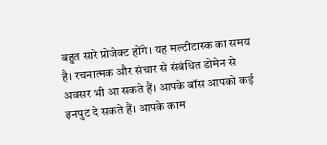बहुत सारे प्रोजेक्ट होंगे। यह मल्टीटास्क का समय है। रचनात्मक और संचार से संबंधित डोमेन से अवसर भी आ सकते हैं। आपके बॉस आपको कई इनपुट दे सकते हैं। आपके काम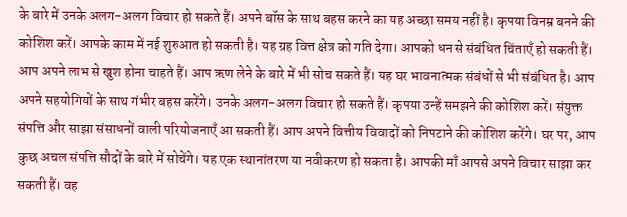के बारे में उनके अलग-अलग विचार हो सकते हैं। अपने बॉस के साथ बहस करने का यह अच्छा समय नहीं है। कृपया विनम्र बनने की कोशिश करें। आपके काम में नई शुरुआत हो सकती है। यह ग्रह वित्त क्षेत्र को गति देगा। आपको धन से संबंधित चिंताएँ हो सकती हैं। आप अपने लाभ से खुश होना चाहते हैं। आप ऋण लेने के बारे में भी सोच सकते हैं। यह घर भावनात्मक संबंधों से भी संबंधित है। आप अपने सहयोगियों के साथ गंभीर बहस करेंगे। उनके अलग-अलग विचार हो सकते हैं। कृपया उन्हें समझने की कोशिश करें। संयुक्त संपत्ति और साझा संसाधनों वाली परियोजनाएँ आ सकती हैं। आप अपने वित्तीय विवादों को निपटाने की कोशिश करेंगे। घर पर, आप कुछ अचल संपत्ति सौदों के बारे में सोचेंगे। यह एक स्थानांतरण या नवीकरण हो सकता है। आपकी माँ आपसे अपने विचार साझा कर सकती हैं। वह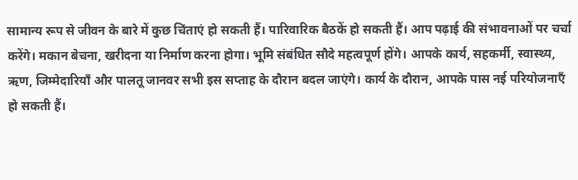सामान्य रूप से जीवन के बारे में कुछ चिंताएं हो सकती हैं। पारिवारिक बैठकें हो सकती हैं। आप पढ़ाई की संभावनाओं पर चर्चा करेंगे। मकान बेचना, खरीदना या निर्माण करना होगा। भूमि संबंधित सौदे महत्वपूर्ण होंगे। आपके कार्य, सहकर्मी, स्वास्थ्य, ऋण, जिम्मेदारियाँ और पालतू जानवर सभी इस सप्ताह के दौरान बदल जाएंगे। कार्य के दौरान, आपके पास नई परियोजनाएँ हो सकती हैं।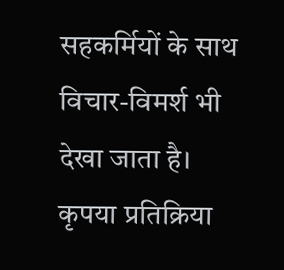सहकर्मियों के साथ विचार-विमर्श भी देखा जाता है। कृपया प्रतिक्रिया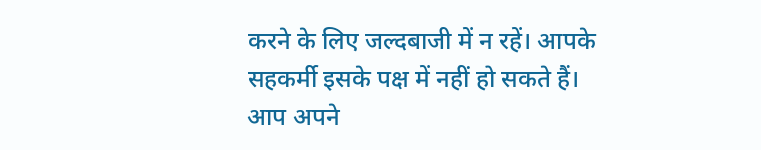करने के लिए जल्दबाजी में न रहें। आपके सहकर्मी इसके पक्ष में नहीं हो सकते हैं। आप अपने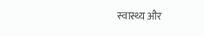स्वास्थ्य और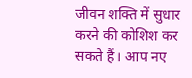जीवन शक्ति में सुधार करने की कोशिश कर सकते हैं। आप नए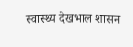स्वास्थ्य देखभाल शासन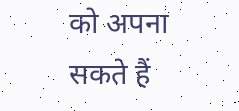को अपना सकते हैं